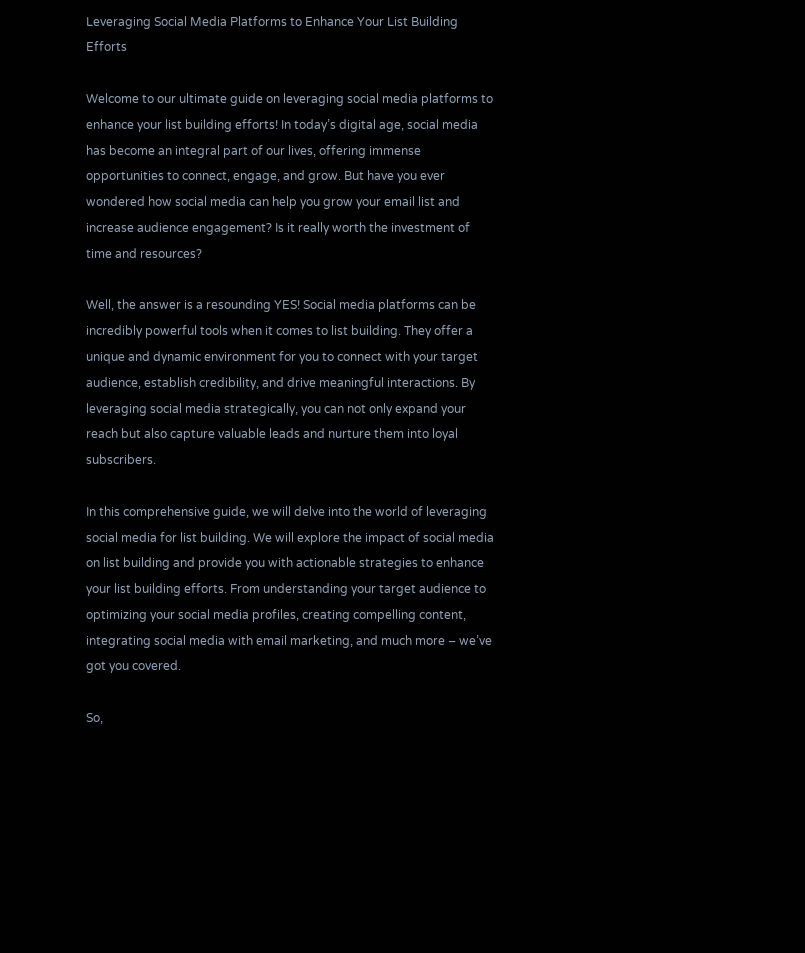Leveraging Social Media Platforms to Enhance Your List Building Efforts

Welcome to our ultimate guide on leveraging social media platforms to enhance your list building efforts! In today’s digital age, social media has become an integral part of our lives, offering immense opportunities to connect, engage, and grow. But have you ever wondered how social media can help you grow your email list and increase audience engagement? Is it really worth the investment of time and resources?

Well, the answer is a resounding YES! Social media platforms can be incredibly powerful tools when it comes to list building. They offer a unique and dynamic environment for you to connect with your target audience, establish credibility, and drive meaningful interactions. By leveraging social media strategically, you can not only expand your reach but also capture valuable leads and nurture them into loyal subscribers.

In this comprehensive guide, we will delve into the world of leveraging social media for list building. We will explore the impact of social media on list building and provide you with actionable strategies to enhance your list building efforts. From understanding your target audience to optimizing your social media profiles, creating compelling content, integrating social media with email marketing, and much more – we’ve got you covered.

So,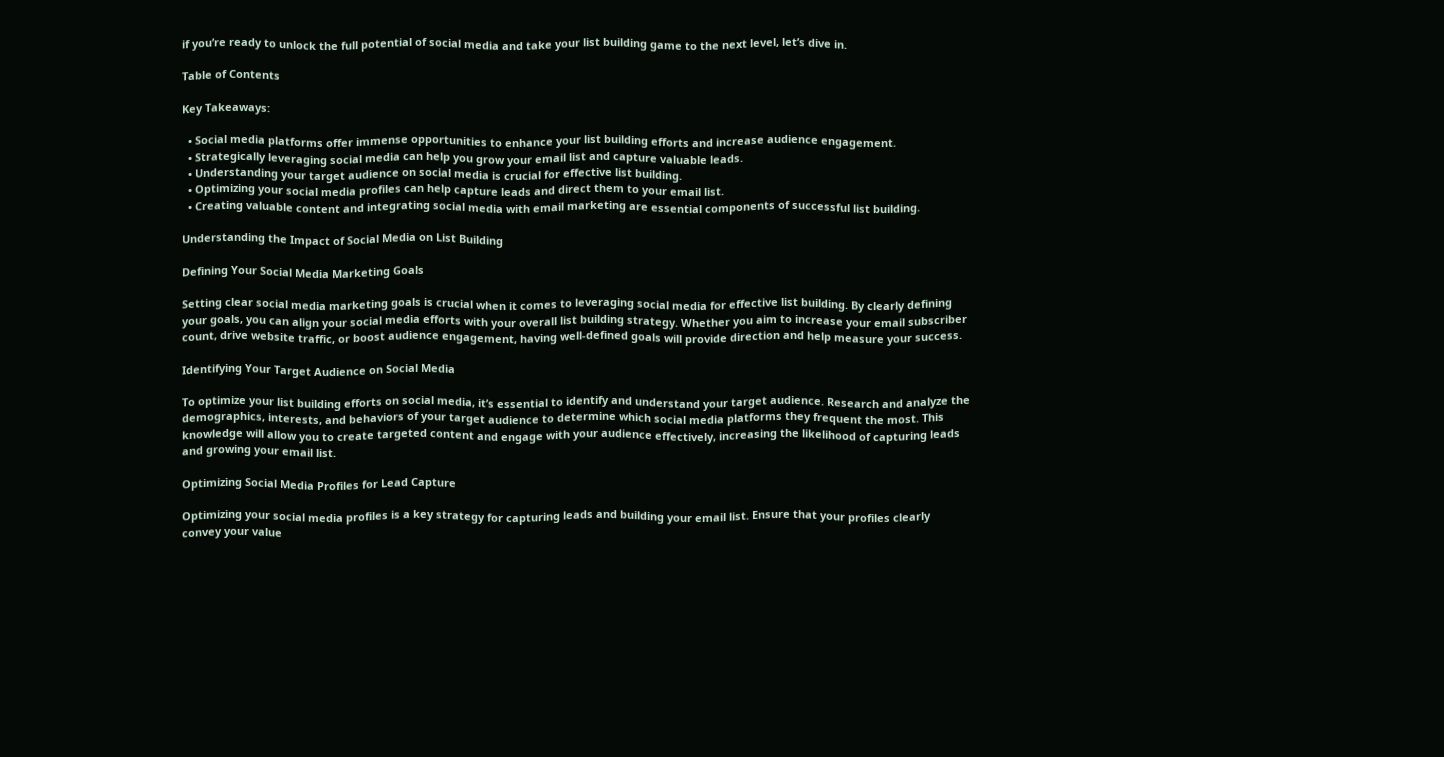if you’re ready to unlock the full potential of social media and take your list building game to the next level, let’s dive in.

Table of Contents

Key Takeaways:

  • Social media platforms offer immense opportunities to enhance your list building efforts and increase audience engagement.
  • Strategically leveraging social media can help you grow your email list and capture valuable leads.
  • Understanding your target audience on social media is crucial for effective list building.
  • Optimizing your social media profiles can help capture leads and direct them to your email list.
  • Creating valuable content and integrating social media with email marketing are essential components of successful list building.

Understanding the Impact of Social Media on List Building

Defining Your Social Media Marketing Goals

Setting clear social media marketing goals is crucial when it comes to leveraging social media for effective list building. By clearly defining your goals, you can align your social media efforts with your overall list building strategy. Whether you aim to increase your email subscriber count, drive website traffic, or boost audience engagement, having well-defined goals will provide direction and help measure your success.

Identifying Your Target Audience on Social Media

To optimize your list building efforts on social media, it’s essential to identify and understand your target audience. Research and analyze the demographics, interests, and behaviors of your target audience to determine which social media platforms they frequent the most. This knowledge will allow you to create targeted content and engage with your audience effectively, increasing the likelihood of capturing leads and growing your email list.

Optimizing Social Media Profiles for Lead Capture

Optimizing your social media profiles is a key strategy for capturing leads and building your email list. Ensure that your profiles clearly convey your value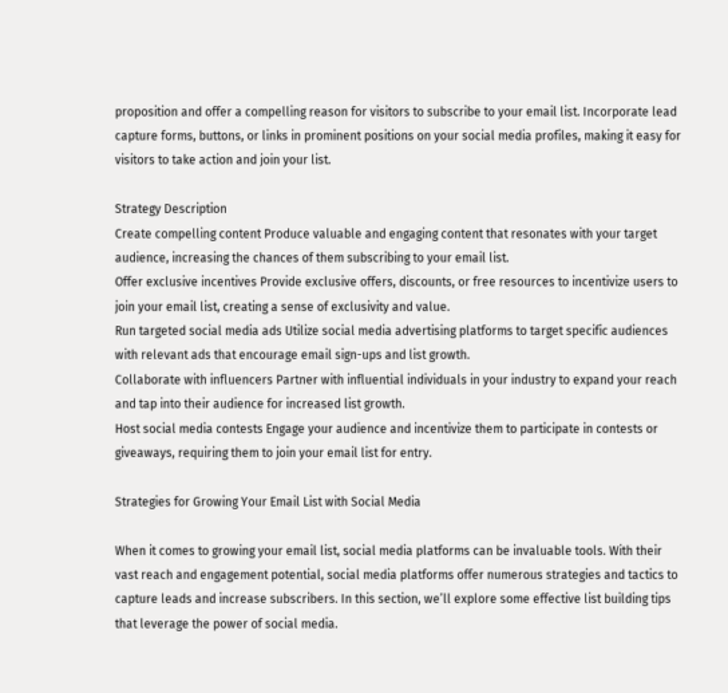proposition and offer a compelling reason for visitors to subscribe to your email list. Incorporate lead capture forms, buttons, or links in prominent positions on your social media profiles, making it easy for visitors to take action and join your list.

Strategy Description
Create compelling content Produce valuable and engaging content that resonates with your target audience, increasing the chances of them subscribing to your email list.
Offer exclusive incentives Provide exclusive offers, discounts, or free resources to incentivize users to join your email list, creating a sense of exclusivity and value.
Run targeted social media ads Utilize social media advertising platforms to target specific audiences with relevant ads that encourage email sign-ups and list growth.
Collaborate with influencers Partner with influential individuals in your industry to expand your reach and tap into their audience for increased list growth.
Host social media contests Engage your audience and incentivize them to participate in contests or giveaways, requiring them to join your email list for entry.

Strategies for Growing Your Email List with Social Media

When it comes to growing your email list, social media platforms can be invaluable tools. With their vast reach and engagement potential, social media platforms offer numerous strategies and tactics to capture leads and increase subscribers. In this section, we’ll explore some effective list building tips that leverage the power of social media.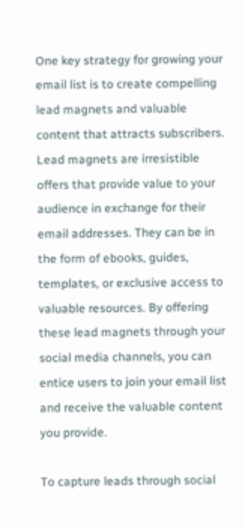One key strategy for growing your email list is to create compelling lead magnets and valuable content that attracts subscribers. Lead magnets are irresistible offers that provide value to your audience in exchange for their email addresses. They can be in the form of ebooks, guides, templates, or exclusive access to valuable resources. By offering these lead magnets through your social media channels, you can entice users to join your email list and receive the valuable content you provide.

To capture leads through social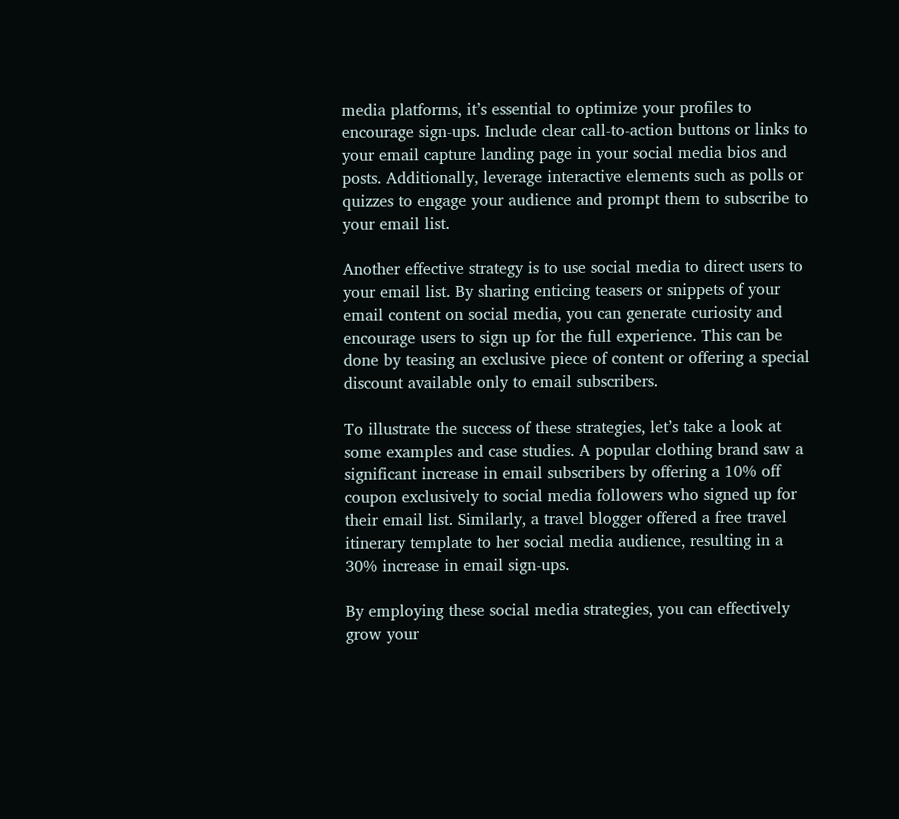media platforms, it’s essential to optimize your profiles to encourage sign-ups. Include clear call-to-action buttons or links to your email capture landing page in your social media bios and posts. Additionally, leverage interactive elements such as polls or quizzes to engage your audience and prompt them to subscribe to your email list.

Another effective strategy is to use social media to direct users to your email list. By sharing enticing teasers or snippets of your email content on social media, you can generate curiosity and encourage users to sign up for the full experience. This can be done by teasing an exclusive piece of content or offering a special discount available only to email subscribers.

To illustrate the success of these strategies, let’s take a look at some examples and case studies. A popular clothing brand saw a significant increase in email subscribers by offering a 10% off coupon exclusively to social media followers who signed up for their email list. Similarly, a travel blogger offered a free travel itinerary template to her social media audience, resulting in a 30% increase in email sign-ups.

By employing these social media strategies, you can effectively grow your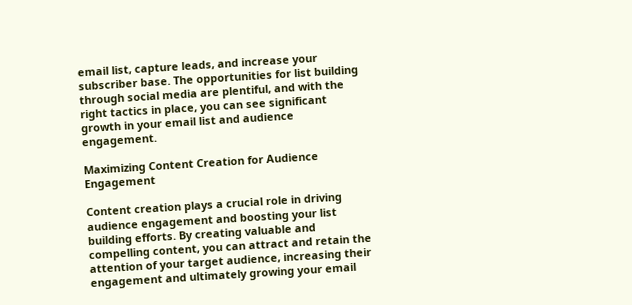email list, capture leads, and increase your subscriber base. The opportunities for list building through social media are plentiful, and with the right tactics in place, you can see significant growth in your email list and audience engagement.

Maximizing Content Creation for Audience Engagement

Content creation plays a crucial role in driving audience engagement and boosting your list building efforts. By creating valuable and compelling content, you can attract and retain the attention of your target audience, increasing their engagement and ultimately growing your email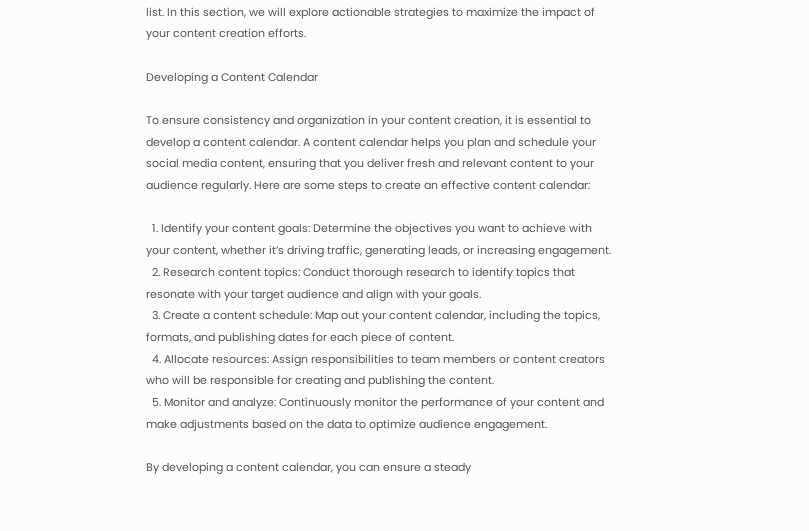list. In this section, we will explore actionable strategies to maximize the impact of your content creation efforts.

Developing a Content Calendar

To ensure consistency and organization in your content creation, it is essential to develop a content calendar. A content calendar helps you plan and schedule your social media content, ensuring that you deliver fresh and relevant content to your audience regularly. Here are some steps to create an effective content calendar:

  1. Identify your content goals: Determine the objectives you want to achieve with your content, whether it’s driving traffic, generating leads, or increasing engagement.
  2. Research content topics: Conduct thorough research to identify topics that resonate with your target audience and align with your goals.
  3. Create a content schedule: Map out your content calendar, including the topics, formats, and publishing dates for each piece of content.
  4. Allocate resources: Assign responsibilities to team members or content creators who will be responsible for creating and publishing the content.
  5. Monitor and analyze: Continuously monitor the performance of your content and make adjustments based on the data to optimize audience engagement.

By developing a content calendar, you can ensure a steady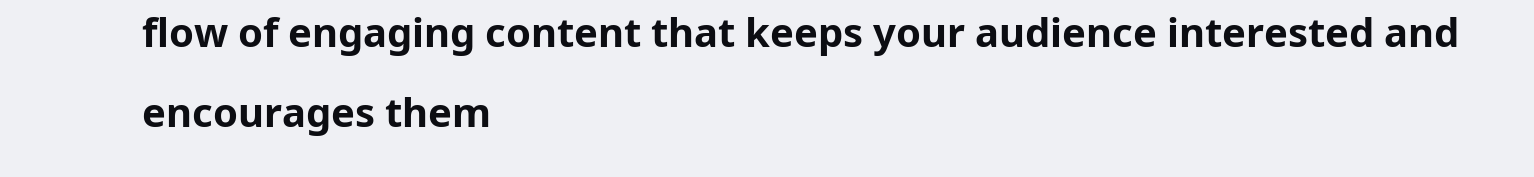flow of engaging content that keeps your audience interested and encourages them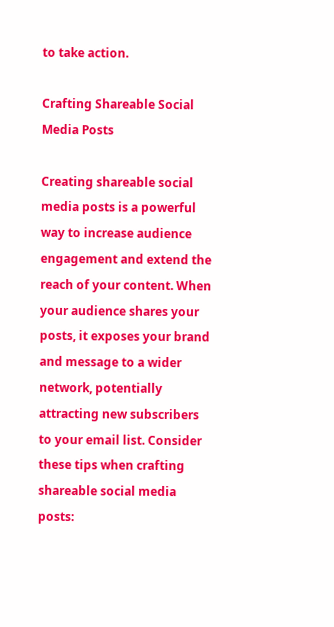to take action.

Crafting Shareable Social Media Posts

Creating shareable social media posts is a powerful way to increase audience engagement and extend the reach of your content. When your audience shares your posts, it exposes your brand and message to a wider network, potentially attracting new subscribers to your email list. Consider these tips when crafting shareable social media posts: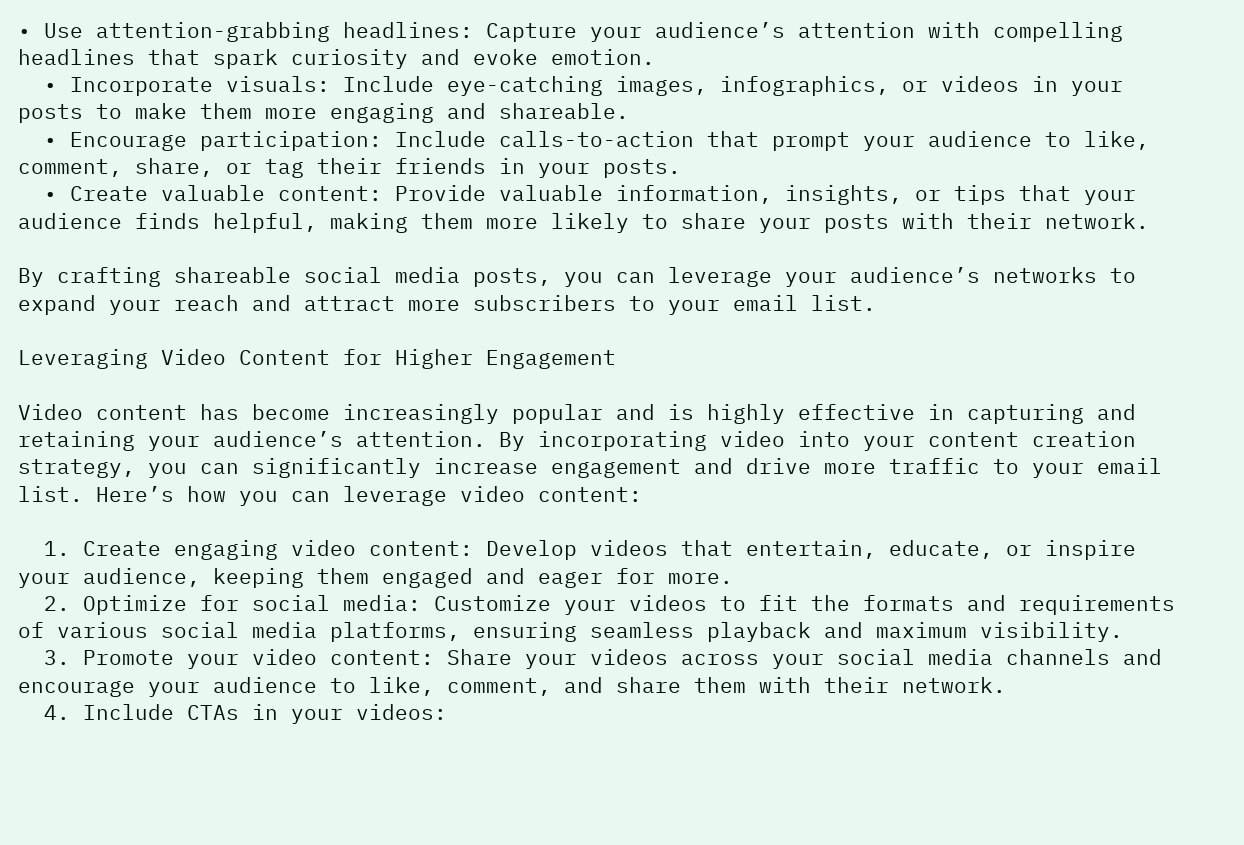• Use attention-grabbing headlines: Capture your audience’s attention with compelling headlines that spark curiosity and evoke emotion.
  • Incorporate visuals: Include eye-catching images, infographics, or videos in your posts to make them more engaging and shareable.
  • Encourage participation: Include calls-to-action that prompt your audience to like, comment, share, or tag their friends in your posts.
  • Create valuable content: Provide valuable information, insights, or tips that your audience finds helpful, making them more likely to share your posts with their network.

By crafting shareable social media posts, you can leverage your audience’s networks to expand your reach and attract more subscribers to your email list.

Leveraging Video Content for Higher Engagement

Video content has become increasingly popular and is highly effective in capturing and retaining your audience’s attention. By incorporating video into your content creation strategy, you can significantly increase engagement and drive more traffic to your email list. Here’s how you can leverage video content:

  1. Create engaging video content: Develop videos that entertain, educate, or inspire your audience, keeping them engaged and eager for more.
  2. Optimize for social media: Customize your videos to fit the formats and requirements of various social media platforms, ensuring seamless playback and maximum visibility.
  3. Promote your video content: Share your videos across your social media channels and encourage your audience to like, comment, and share them with their network.
  4. Include CTAs in your videos: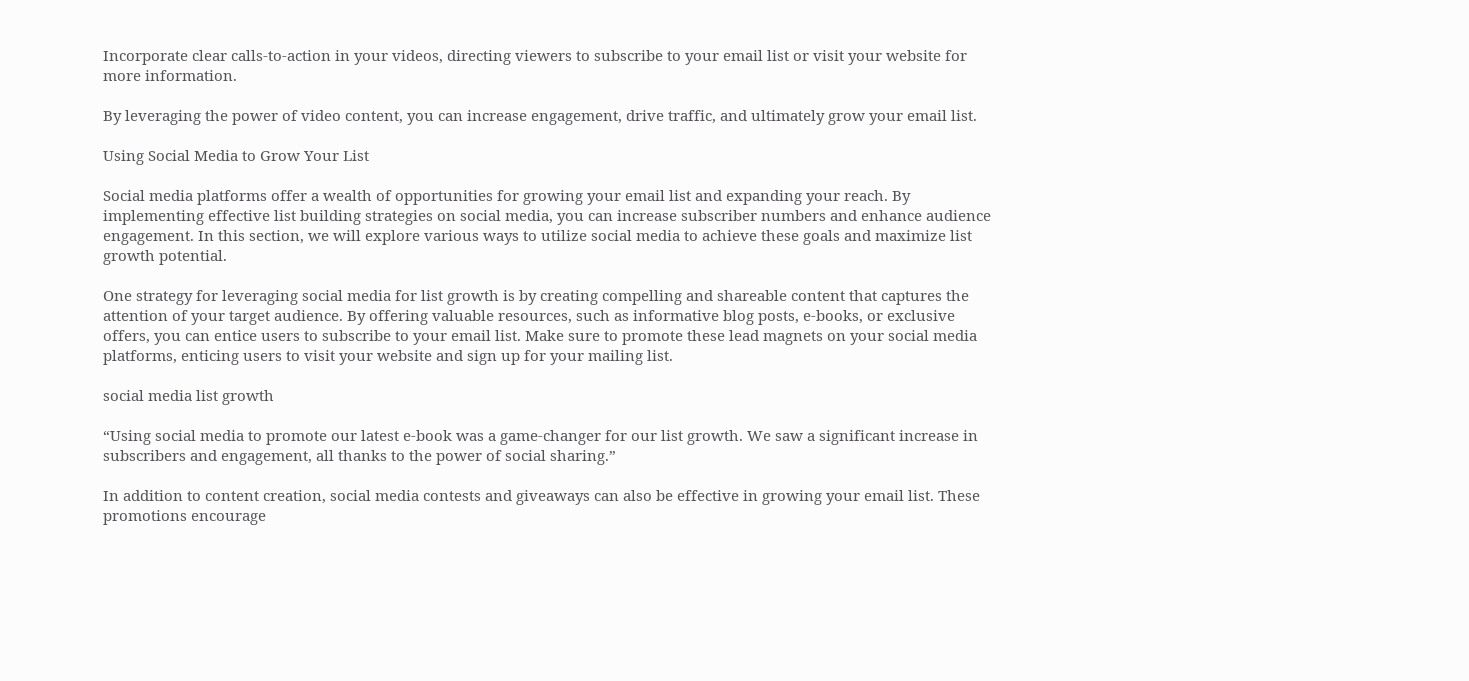Incorporate clear calls-to-action in your videos, directing viewers to subscribe to your email list or visit your website for more information.

By leveraging the power of video content, you can increase engagement, drive traffic, and ultimately grow your email list.

Using Social Media to Grow Your List

Social media platforms offer a wealth of opportunities for growing your email list and expanding your reach. By implementing effective list building strategies on social media, you can increase subscriber numbers and enhance audience engagement. In this section, we will explore various ways to utilize social media to achieve these goals and maximize list growth potential.

One strategy for leveraging social media for list growth is by creating compelling and shareable content that captures the attention of your target audience. By offering valuable resources, such as informative blog posts, e-books, or exclusive offers, you can entice users to subscribe to your email list. Make sure to promote these lead magnets on your social media platforms, enticing users to visit your website and sign up for your mailing list.

social media list growth

“Using social media to promote our latest e-book was a game-changer for our list growth. We saw a significant increase in subscribers and engagement, all thanks to the power of social sharing.”

In addition to content creation, social media contests and giveaways can also be effective in growing your email list. These promotions encourage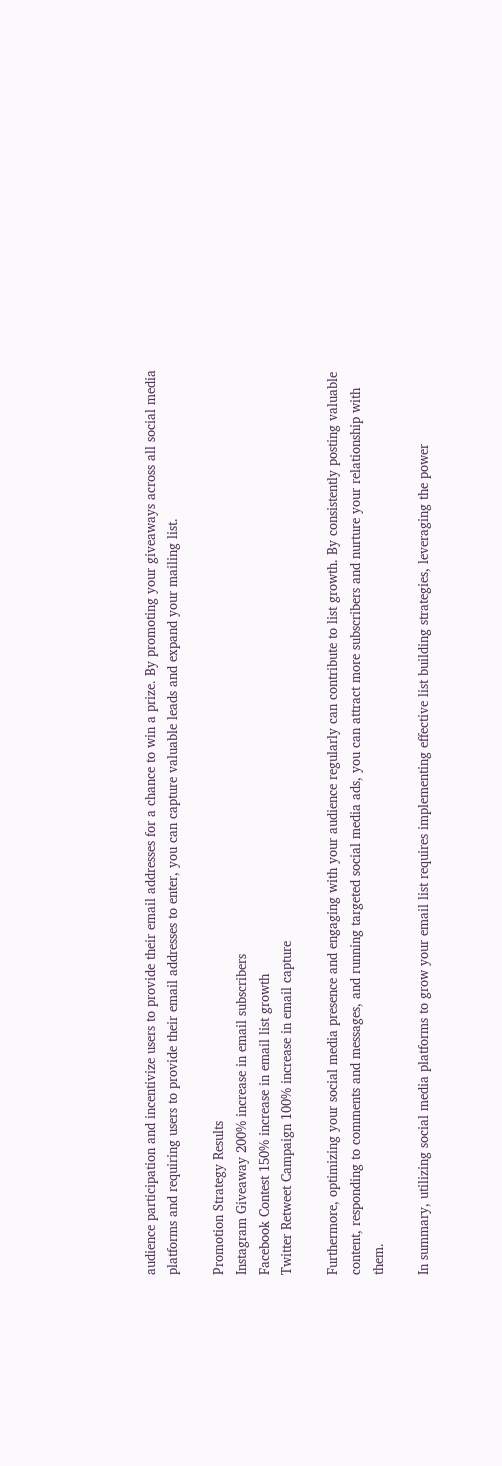audience participation and incentivize users to provide their email addresses for a chance to win a prize. By promoting your giveaways across all social media platforms and requiring users to provide their email addresses to enter, you can capture valuable leads and expand your mailing list.

Promotion Strategy Results
Instagram Giveaway 200% increase in email subscribers
Facebook Contest 150% increase in email list growth
Twitter Retweet Campaign 100% increase in email capture

Furthermore, optimizing your social media presence and engaging with your audience regularly can contribute to list growth. By consistently posting valuable content, responding to comments and messages, and running targeted social media ads, you can attract more subscribers and nurture your relationship with them.

In summary, utilizing social media platforms to grow your email list requires implementing effective list building strategies, leveraging the power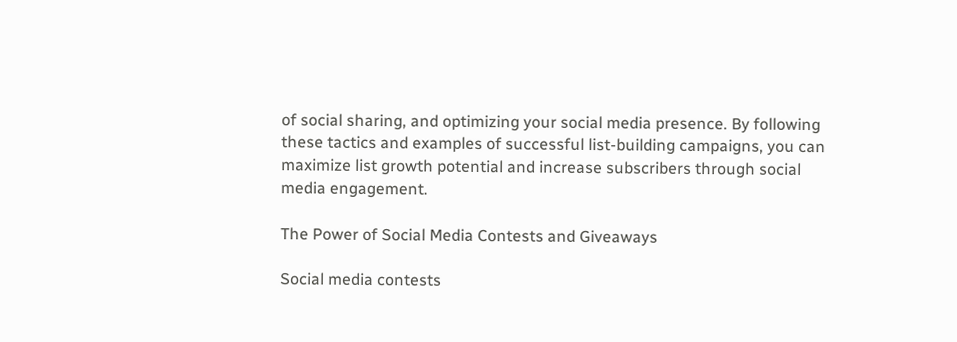of social sharing, and optimizing your social media presence. By following these tactics and examples of successful list-building campaigns, you can maximize list growth potential and increase subscribers through social media engagement.

The Power of Social Media Contests and Giveaways

Social media contests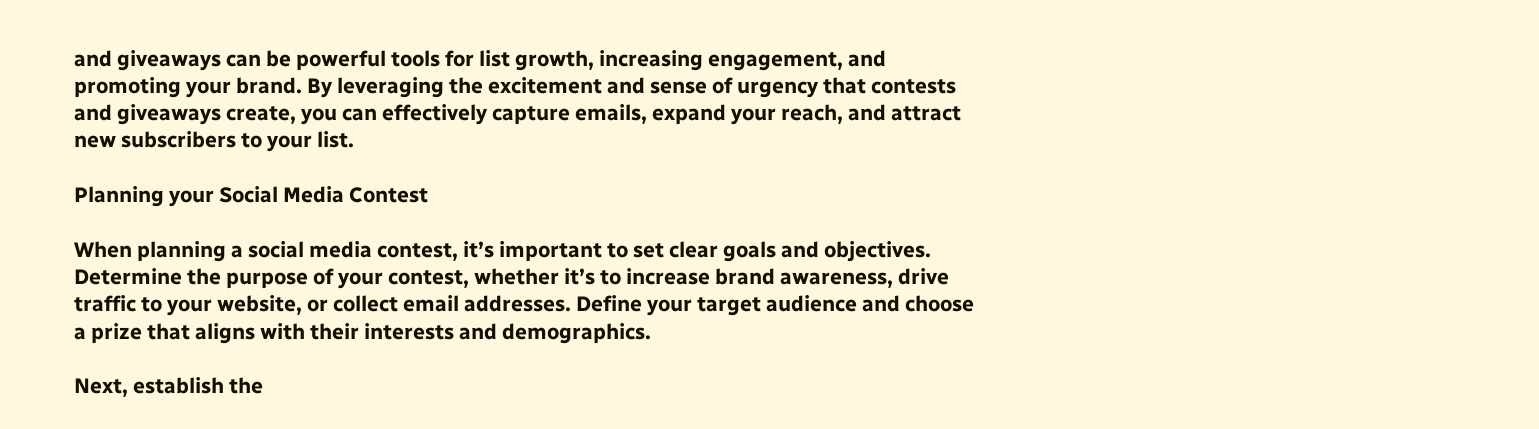and giveaways can be powerful tools for list growth, increasing engagement, and promoting your brand. By leveraging the excitement and sense of urgency that contests and giveaways create, you can effectively capture emails, expand your reach, and attract new subscribers to your list.

Planning your Social Media Contest

When planning a social media contest, it’s important to set clear goals and objectives. Determine the purpose of your contest, whether it’s to increase brand awareness, drive traffic to your website, or collect email addresses. Define your target audience and choose a prize that aligns with their interests and demographics.

Next, establish the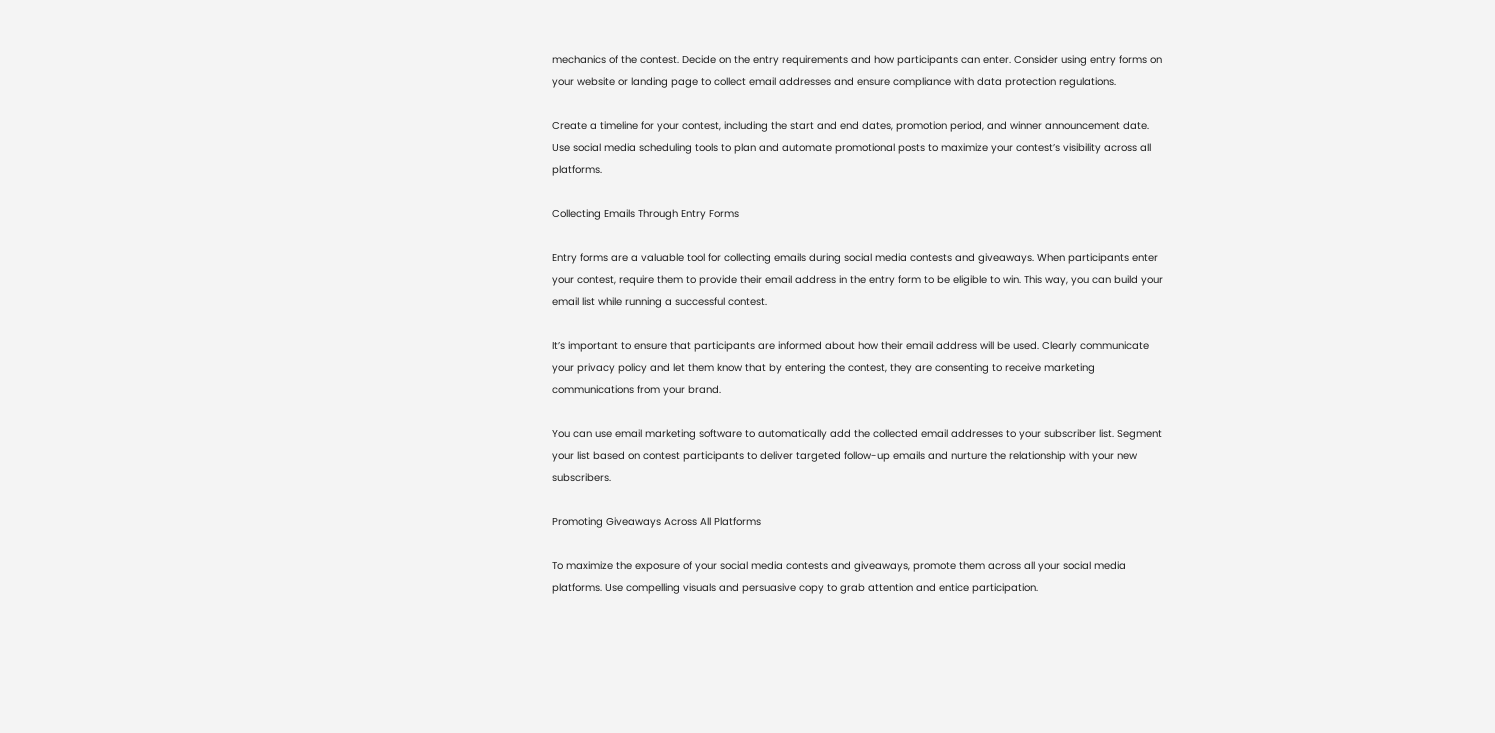mechanics of the contest. Decide on the entry requirements and how participants can enter. Consider using entry forms on your website or landing page to collect email addresses and ensure compliance with data protection regulations.

Create a timeline for your contest, including the start and end dates, promotion period, and winner announcement date. Use social media scheduling tools to plan and automate promotional posts to maximize your contest’s visibility across all platforms.

Collecting Emails Through Entry Forms

Entry forms are a valuable tool for collecting emails during social media contests and giveaways. When participants enter your contest, require them to provide their email address in the entry form to be eligible to win. This way, you can build your email list while running a successful contest.

It’s important to ensure that participants are informed about how their email address will be used. Clearly communicate your privacy policy and let them know that by entering the contest, they are consenting to receive marketing communications from your brand.

You can use email marketing software to automatically add the collected email addresses to your subscriber list. Segment your list based on contest participants to deliver targeted follow-up emails and nurture the relationship with your new subscribers.

Promoting Giveaways Across All Platforms

To maximize the exposure of your social media contests and giveaways, promote them across all your social media platforms. Use compelling visuals and persuasive copy to grab attention and entice participation.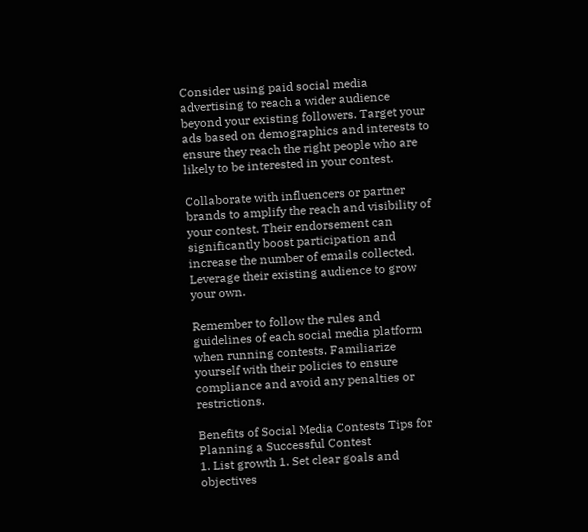Consider using paid social media advertising to reach a wider audience beyond your existing followers. Target your ads based on demographics and interests to ensure they reach the right people who are likely to be interested in your contest.

Collaborate with influencers or partner brands to amplify the reach and visibility of your contest. Their endorsement can significantly boost participation and increase the number of emails collected. Leverage their existing audience to grow your own.

Remember to follow the rules and guidelines of each social media platform when running contests. Familiarize yourself with their policies to ensure compliance and avoid any penalties or restrictions.

Benefits of Social Media Contests Tips for Planning a Successful Contest
1. List growth 1. Set clear goals and objectives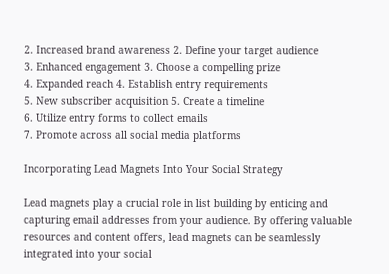2. Increased brand awareness 2. Define your target audience
3. Enhanced engagement 3. Choose a compelling prize
4. Expanded reach 4. Establish entry requirements
5. New subscriber acquisition 5. Create a timeline
6. Utilize entry forms to collect emails
7. Promote across all social media platforms

Incorporating Lead Magnets Into Your Social Strategy

Lead magnets play a crucial role in list building by enticing and capturing email addresses from your audience. By offering valuable resources and content offers, lead magnets can be seamlessly integrated into your social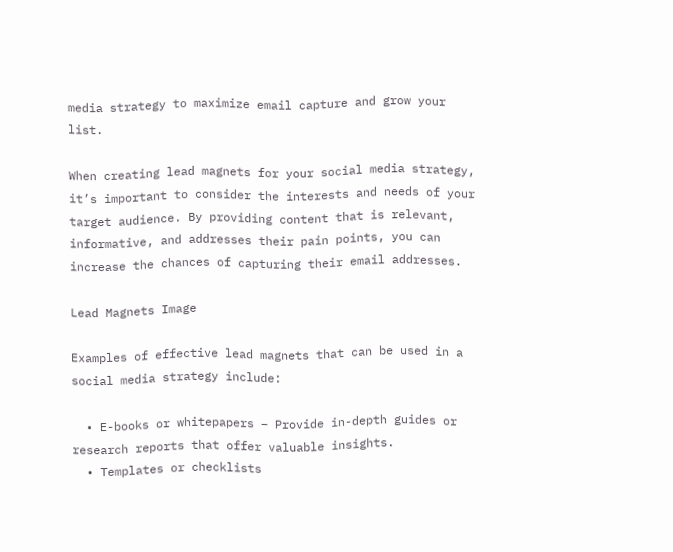media strategy to maximize email capture and grow your list.

When creating lead magnets for your social media strategy, it’s important to consider the interests and needs of your target audience. By providing content that is relevant, informative, and addresses their pain points, you can increase the chances of capturing their email addresses.

Lead Magnets Image

Examples of effective lead magnets that can be used in a social media strategy include:

  • E-books or whitepapers – Provide in-depth guides or research reports that offer valuable insights.
  • Templates or checklists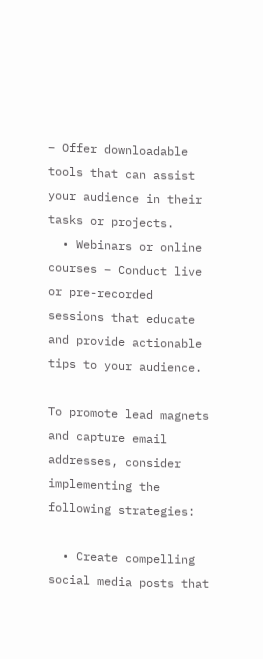– Offer downloadable tools that can assist your audience in their tasks or projects.
  • Webinars or online courses – Conduct live or pre-recorded sessions that educate and provide actionable tips to your audience.

To promote lead magnets and capture email addresses, consider implementing the following strategies:

  • Create compelling social media posts that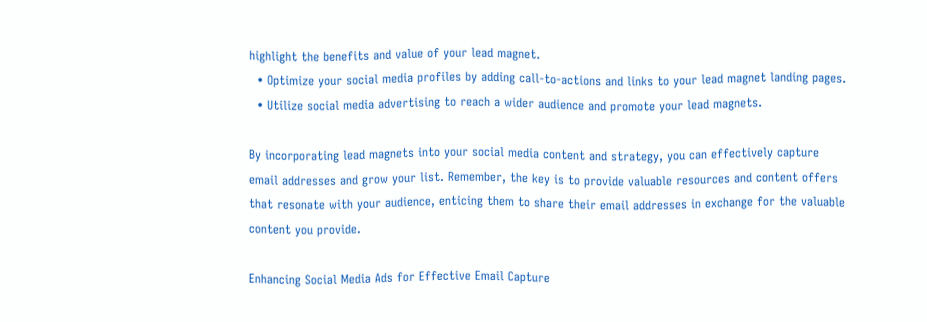highlight the benefits and value of your lead magnet.
  • Optimize your social media profiles by adding call-to-actions and links to your lead magnet landing pages.
  • Utilize social media advertising to reach a wider audience and promote your lead magnets.

By incorporating lead magnets into your social media content and strategy, you can effectively capture email addresses and grow your list. Remember, the key is to provide valuable resources and content offers that resonate with your audience, enticing them to share their email addresses in exchange for the valuable content you provide.

Enhancing Social Media Ads for Effective Email Capture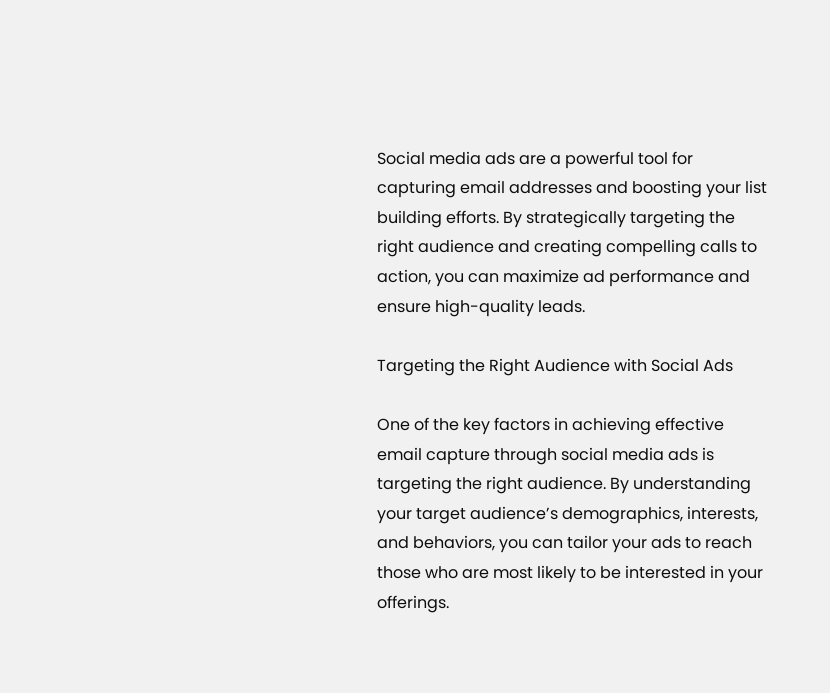Social media ads are a powerful tool for capturing email addresses and boosting your list building efforts. By strategically targeting the right audience and creating compelling calls to action, you can maximize ad performance and ensure high-quality leads.

Targeting the Right Audience with Social Ads

One of the key factors in achieving effective email capture through social media ads is targeting the right audience. By understanding your target audience’s demographics, interests, and behaviors, you can tailor your ads to reach those who are most likely to be interested in your offerings.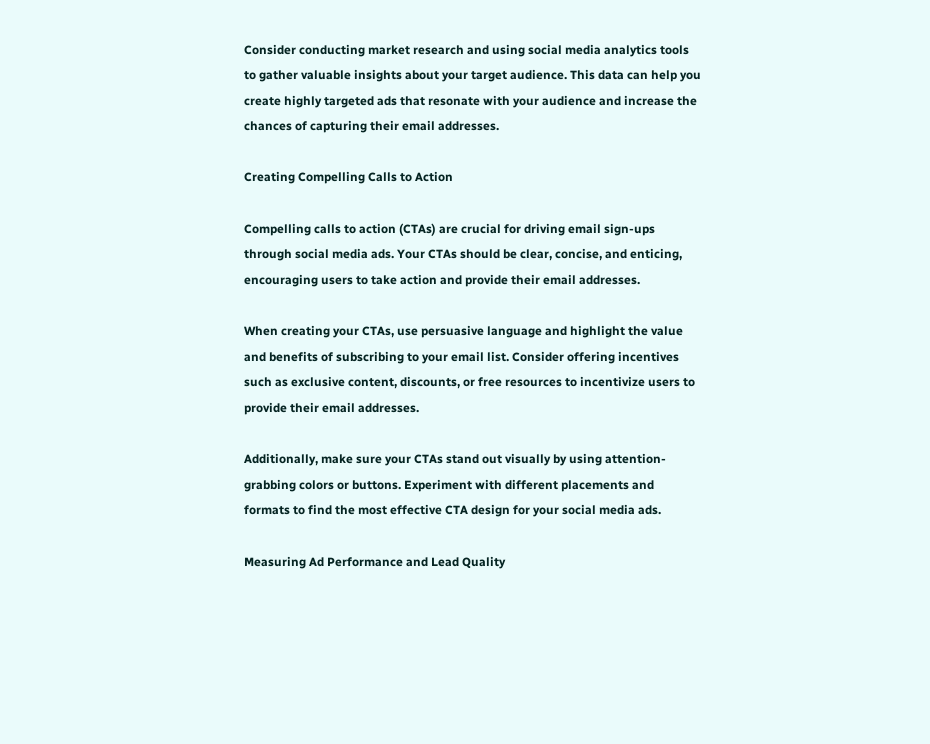Consider conducting market research and using social media analytics tools to gather valuable insights about your target audience. This data can help you create highly targeted ads that resonate with your audience and increase the chances of capturing their email addresses.

Creating Compelling Calls to Action

Compelling calls to action (CTAs) are crucial for driving email sign-ups through social media ads. Your CTAs should be clear, concise, and enticing, encouraging users to take action and provide their email addresses.

When creating your CTAs, use persuasive language and highlight the value and benefits of subscribing to your email list. Consider offering incentives such as exclusive content, discounts, or free resources to incentivize users to provide their email addresses.

Additionally, make sure your CTAs stand out visually by using attention-grabbing colors or buttons. Experiment with different placements and formats to find the most effective CTA design for your social media ads.

Measuring Ad Performance and Lead Quality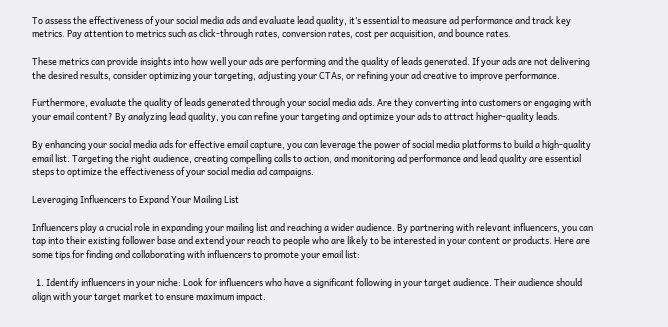To assess the effectiveness of your social media ads and evaluate lead quality, it’s essential to measure ad performance and track key metrics. Pay attention to metrics such as click-through rates, conversion rates, cost per acquisition, and bounce rates.

These metrics can provide insights into how well your ads are performing and the quality of leads generated. If your ads are not delivering the desired results, consider optimizing your targeting, adjusting your CTAs, or refining your ad creative to improve performance.

Furthermore, evaluate the quality of leads generated through your social media ads. Are they converting into customers or engaging with your email content? By analyzing lead quality, you can refine your targeting and optimize your ads to attract higher-quality leads.

By enhancing your social media ads for effective email capture, you can leverage the power of social media platforms to build a high-quality email list. Targeting the right audience, creating compelling calls to action, and monitoring ad performance and lead quality are essential steps to optimize the effectiveness of your social media ad campaigns.

Leveraging Influencers to Expand Your Mailing List

Influencers play a crucial role in expanding your mailing list and reaching a wider audience. By partnering with relevant influencers, you can tap into their existing follower base and extend your reach to people who are likely to be interested in your content or products. Here are some tips for finding and collaborating with influencers to promote your email list:

  1. Identify influencers in your niche: Look for influencers who have a significant following in your target audience. Their audience should align with your target market to ensure maximum impact.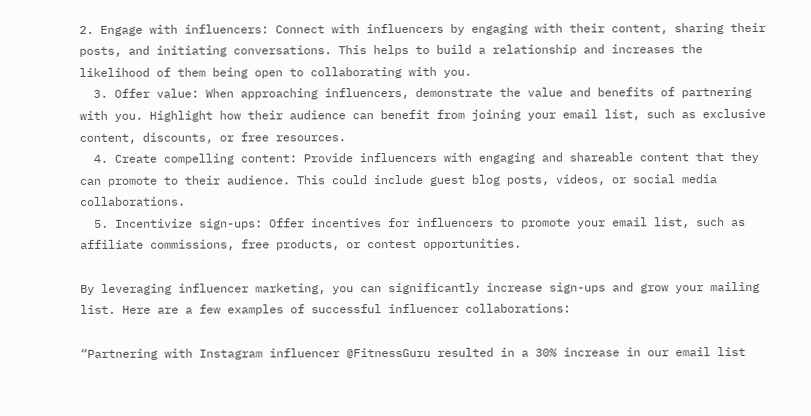2. Engage with influencers: Connect with influencers by engaging with their content, sharing their posts, and initiating conversations. This helps to build a relationship and increases the likelihood of them being open to collaborating with you.
  3. Offer value: When approaching influencers, demonstrate the value and benefits of partnering with you. Highlight how their audience can benefit from joining your email list, such as exclusive content, discounts, or free resources.
  4. Create compelling content: Provide influencers with engaging and shareable content that they can promote to their audience. This could include guest blog posts, videos, or social media collaborations.
  5. Incentivize sign-ups: Offer incentives for influencers to promote your email list, such as affiliate commissions, free products, or contest opportunities.

By leveraging influencer marketing, you can significantly increase sign-ups and grow your mailing list. Here are a few examples of successful influencer collaborations:

“Partnering with Instagram influencer @FitnessGuru resulted in a 30% increase in our email list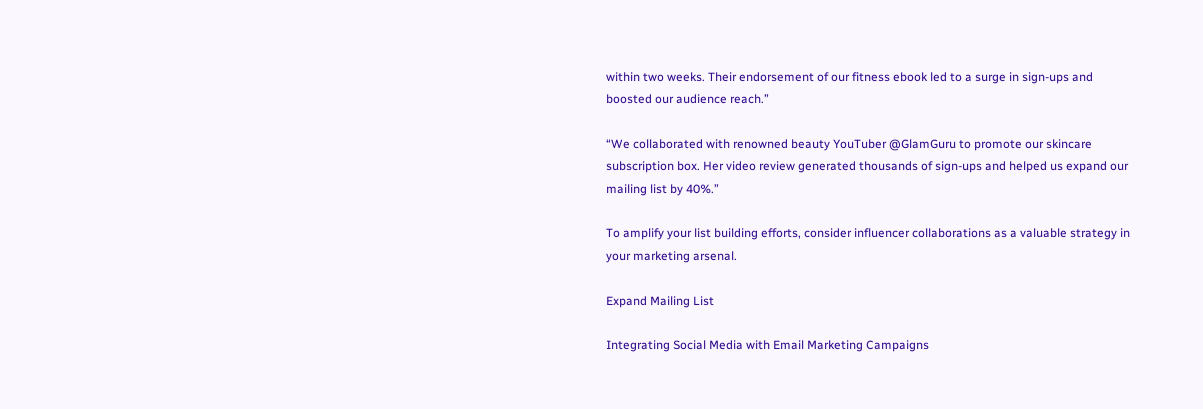within two weeks. Their endorsement of our fitness ebook led to a surge in sign-ups and boosted our audience reach.”

“We collaborated with renowned beauty YouTuber @GlamGuru to promote our skincare subscription box. Her video review generated thousands of sign-ups and helped us expand our mailing list by 40%.”

To amplify your list building efforts, consider influencer collaborations as a valuable strategy in your marketing arsenal.

Expand Mailing List

Integrating Social Media with Email Marketing Campaigns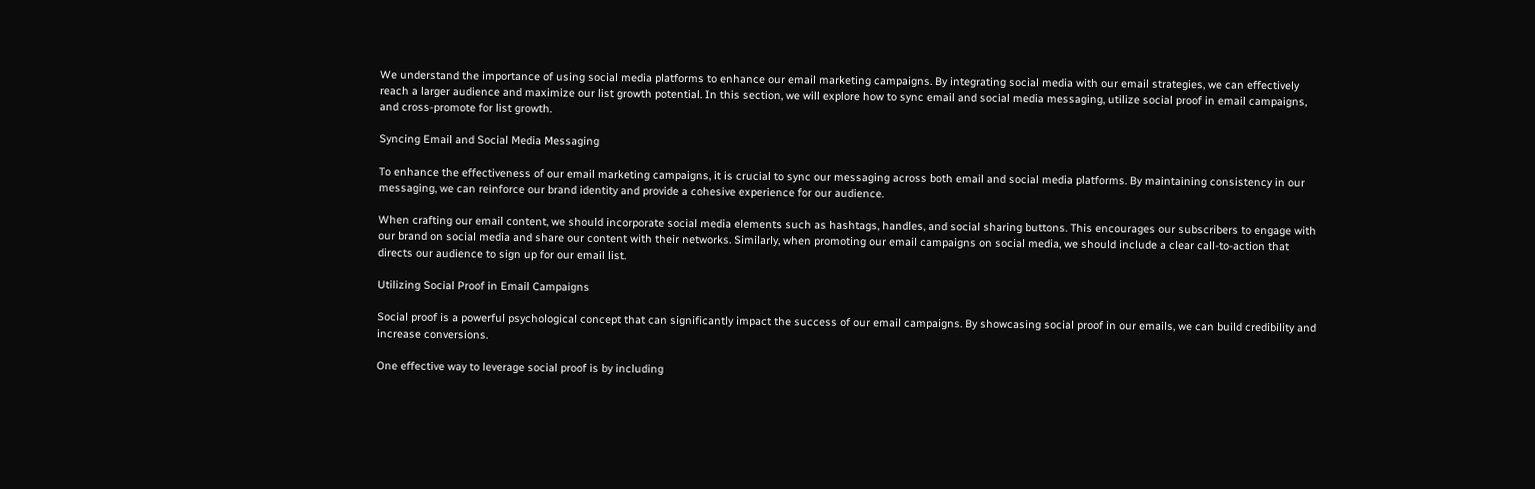We understand the importance of using social media platforms to enhance our email marketing campaigns. By integrating social media with our email strategies, we can effectively reach a larger audience and maximize our list growth potential. In this section, we will explore how to sync email and social media messaging, utilize social proof in email campaigns, and cross-promote for list growth.

Syncing Email and Social Media Messaging

To enhance the effectiveness of our email marketing campaigns, it is crucial to sync our messaging across both email and social media platforms. By maintaining consistency in our messaging, we can reinforce our brand identity and provide a cohesive experience for our audience.

When crafting our email content, we should incorporate social media elements such as hashtags, handles, and social sharing buttons. This encourages our subscribers to engage with our brand on social media and share our content with their networks. Similarly, when promoting our email campaigns on social media, we should include a clear call-to-action that directs our audience to sign up for our email list.

Utilizing Social Proof in Email Campaigns

Social proof is a powerful psychological concept that can significantly impact the success of our email campaigns. By showcasing social proof in our emails, we can build credibility and increase conversions.

One effective way to leverage social proof is by including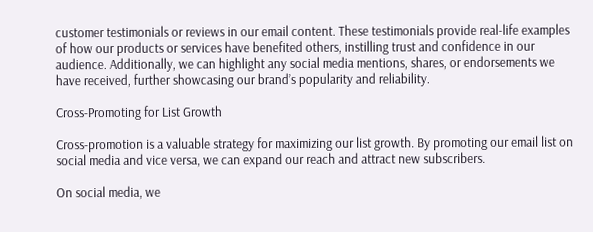customer testimonials or reviews in our email content. These testimonials provide real-life examples of how our products or services have benefited others, instilling trust and confidence in our audience. Additionally, we can highlight any social media mentions, shares, or endorsements we have received, further showcasing our brand’s popularity and reliability.

Cross-Promoting for List Growth

Cross-promotion is a valuable strategy for maximizing our list growth. By promoting our email list on social media and vice versa, we can expand our reach and attract new subscribers.

On social media, we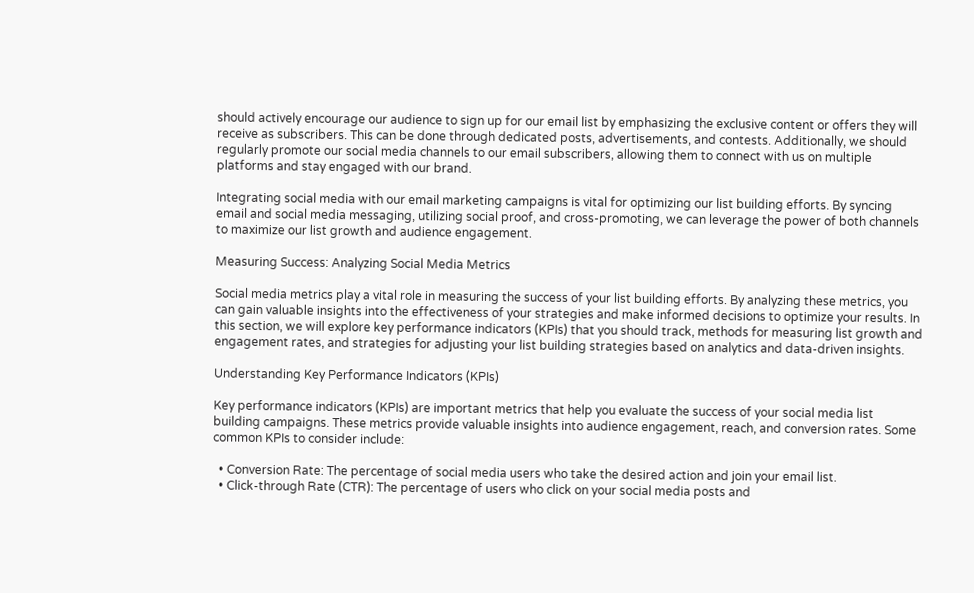should actively encourage our audience to sign up for our email list by emphasizing the exclusive content or offers they will receive as subscribers. This can be done through dedicated posts, advertisements, and contests. Additionally, we should regularly promote our social media channels to our email subscribers, allowing them to connect with us on multiple platforms and stay engaged with our brand.

Integrating social media with our email marketing campaigns is vital for optimizing our list building efforts. By syncing email and social media messaging, utilizing social proof, and cross-promoting, we can leverage the power of both channels to maximize our list growth and audience engagement.

Measuring Success: Analyzing Social Media Metrics

Social media metrics play a vital role in measuring the success of your list building efforts. By analyzing these metrics, you can gain valuable insights into the effectiveness of your strategies and make informed decisions to optimize your results. In this section, we will explore key performance indicators (KPIs) that you should track, methods for measuring list growth and engagement rates, and strategies for adjusting your list building strategies based on analytics and data-driven insights.

Understanding Key Performance Indicators (KPIs)

Key performance indicators (KPIs) are important metrics that help you evaluate the success of your social media list building campaigns. These metrics provide valuable insights into audience engagement, reach, and conversion rates. Some common KPIs to consider include:

  • Conversion Rate: The percentage of social media users who take the desired action and join your email list.
  • Click-through Rate (CTR): The percentage of users who click on your social media posts and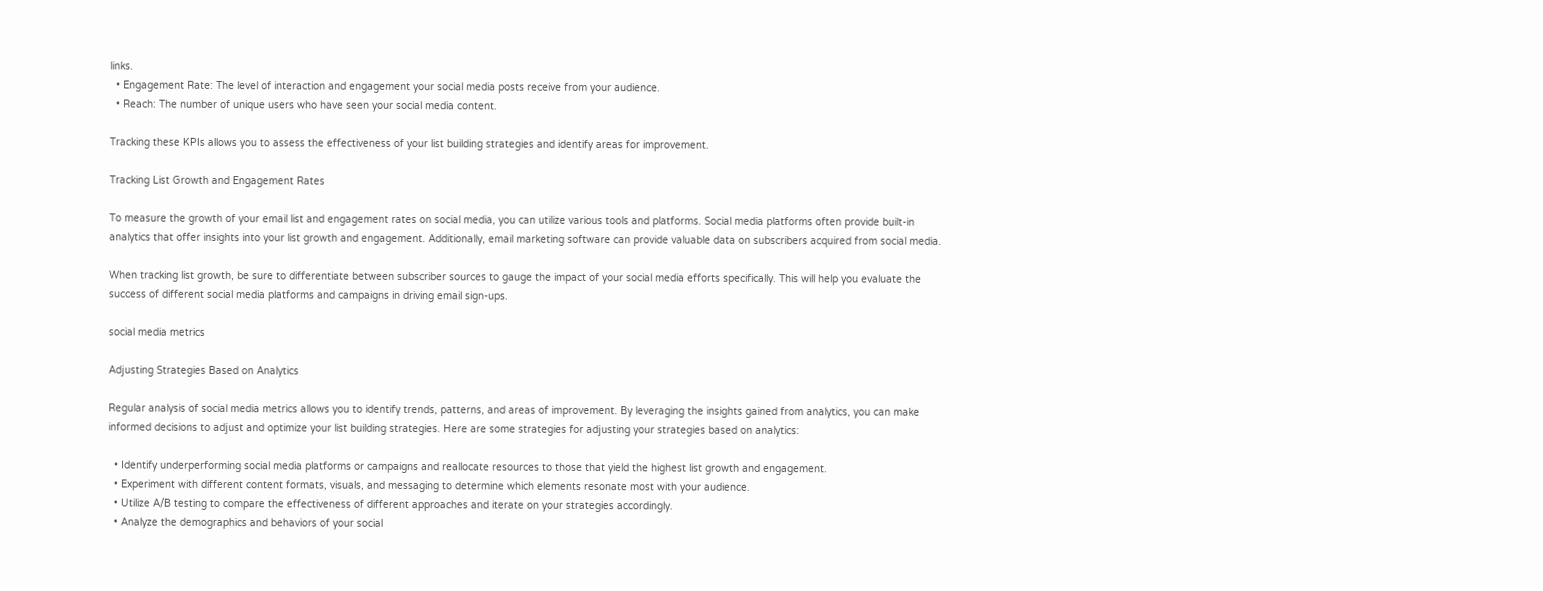links.
  • Engagement Rate: The level of interaction and engagement your social media posts receive from your audience.
  • Reach: The number of unique users who have seen your social media content.

Tracking these KPIs allows you to assess the effectiveness of your list building strategies and identify areas for improvement.

Tracking List Growth and Engagement Rates

To measure the growth of your email list and engagement rates on social media, you can utilize various tools and platforms. Social media platforms often provide built-in analytics that offer insights into your list growth and engagement. Additionally, email marketing software can provide valuable data on subscribers acquired from social media.

When tracking list growth, be sure to differentiate between subscriber sources to gauge the impact of your social media efforts specifically. This will help you evaluate the success of different social media platforms and campaigns in driving email sign-ups.

social media metrics

Adjusting Strategies Based on Analytics

Regular analysis of social media metrics allows you to identify trends, patterns, and areas of improvement. By leveraging the insights gained from analytics, you can make informed decisions to adjust and optimize your list building strategies. Here are some strategies for adjusting your strategies based on analytics:

  • Identify underperforming social media platforms or campaigns and reallocate resources to those that yield the highest list growth and engagement.
  • Experiment with different content formats, visuals, and messaging to determine which elements resonate most with your audience.
  • Utilize A/B testing to compare the effectiveness of different approaches and iterate on your strategies accordingly.
  • Analyze the demographics and behaviors of your social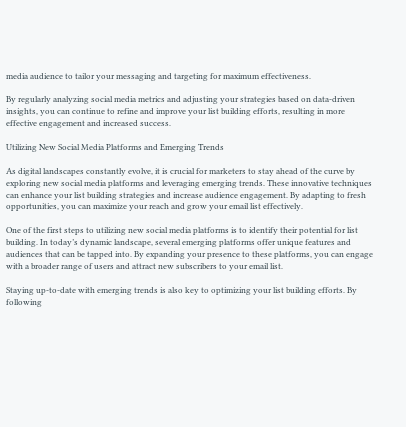media audience to tailor your messaging and targeting for maximum effectiveness.

By regularly analyzing social media metrics and adjusting your strategies based on data-driven insights, you can continue to refine and improve your list building efforts, resulting in more effective engagement and increased success.

Utilizing New Social Media Platforms and Emerging Trends

As digital landscapes constantly evolve, it is crucial for marketers to stay ahead of the curve by exploring new social media platforms and leveraging emerging trends. These innovative techniques can enhance your list building strategies and increase audience engagement. By adapting to fresh opportunities, you can maximize your reach and grow your email list effectively.

One of the first steps to utilizing new social media platforms is to identify their potential for list building. In today’s dynamic landscape, several emerging platforms offer unique features and audiences that can be tapped into. By expanding your presence to these platforms, you can engage with a broader range of users and attract new subscribers to your email list.

Staying up-to-date with emerging trends is also key to optimizing your list building efforts. By following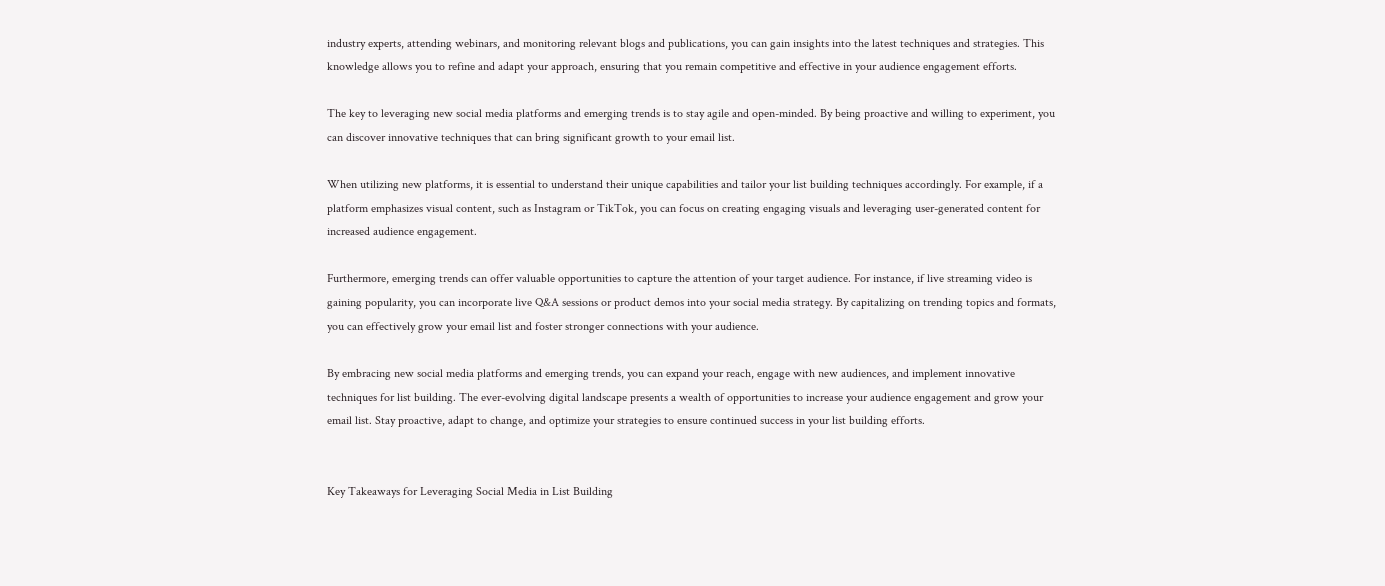industry experts, attending webinars, and monitoring relevant blogs and publications, you can gain insights into the latest techniques and strategies. This knowledge allows you to refine and adapt your approach, ensuring that you remain competitive and effective in your audience engagement efforts.

The key to leveraging new social media platforms and emerging trends is to stay agile and open-minded. By being proactive and willing to experiment, you can discover innovative techniques that can bring significant growth to your email list.

When utilizing new platforms, it is essential to understand their unique capabilities and tailor your list building techniques accordingly. For example, if a platform emphasizes visual content, such as Instagram or TikTok, you can focus on creating engaging visuals and leveraging user-generated content for increased audience engagement.

Furthermore, emerging trends can offer valuable opportunities to capture the attention of your target audience. For instance, if live streaming video is gaining popularity, you can incorporate live Q&A sessions or product demos into your social media strategy. By capitalizing on trending topics and formats, you can effectively grow your email list and foster stronger connections with your audience.

By embracing new social media platforms and emerging trends, you can expand your reach, engage with new audiences, and implement innovative techniques for list building. The ever-evolving digital landscape presents a wealth of opportunities to increase your audience engagement and grow your email list. Stay proactive, adapt to change, and optimize your strategies to ensure continued success in your list building efforts.


Key Takeaways for Leveraging Social Media in List Building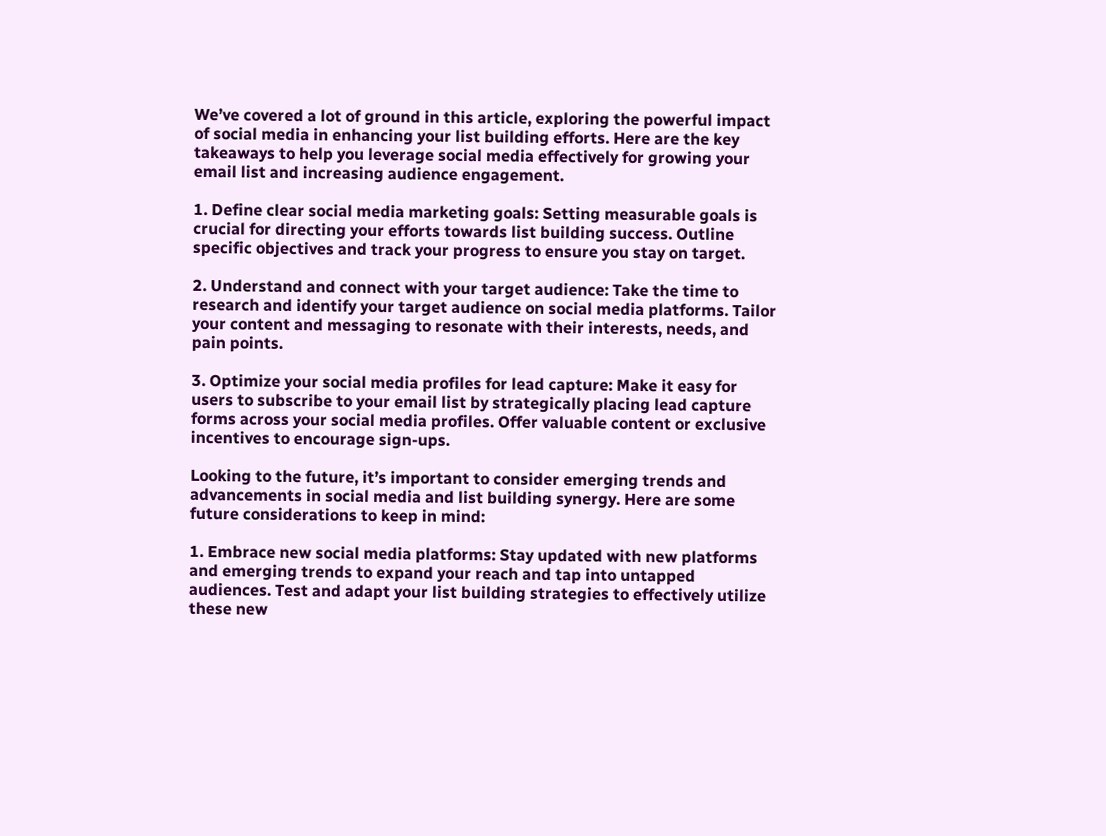We’ve covered a lot of ground in this article, exploring the powerful impact of social media in enhancing your list building efforts. Here are the key takeaways to help you leverage social media effectively for growing your email list and increasing audience engagement.

1. Define clear social media marketing goals: Setting measurable goals is crucial for directing your efforts towards list building success. Outline specific objectives and track your progress to ensure you stay on target.

2. Understand and connect with your target audience: Take the time to research and identify your target audience on social media platforms. Tailor your content and messaging to resonate with their interests, needs, and pain points.

3. Optimize your social media profiles for lead capture: Make it easy for users to subscribe to your email list by strategically placing lead capture forms across your social media profiles. Offer valuable content or exclusive incentives to encourage sign-ups.

Looking to the future, it’s important to consider emerging trends and advancements in social media and list building synergy. Here are some future considerations to keep in mind:

1. Embrace new social media platforms: Stay updated with new platforms and emerging trends to expand your reach and tap into untapped audiences. Test and adapt your list building strategies to effectively utilize these new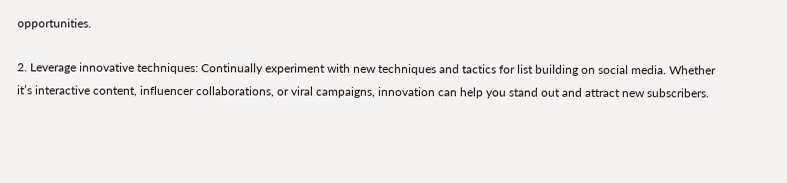opportunities.

2. Leverage innovative techniques: Continually experiment with new techniques and tactics for list building on social media. Whether it’s interactive content, influencer collaborations, or viral campaigns, innovation can help you stand out and attract new subscribers.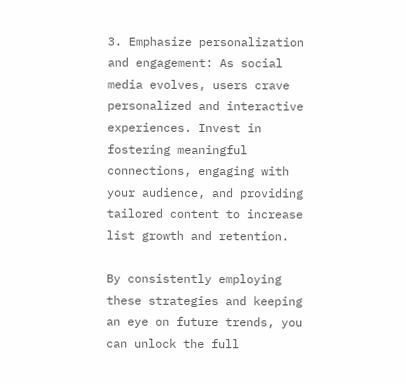3. Emphasize personalization and engagement: As social media evolves, users crave personalized and interactive experiences. Invest in fostering meaningful connections, engaging with your audience, and providing tailored content to increase list growth and retention.

By consistently employing these strategies and keeping an eye on future trends, you can unlock the full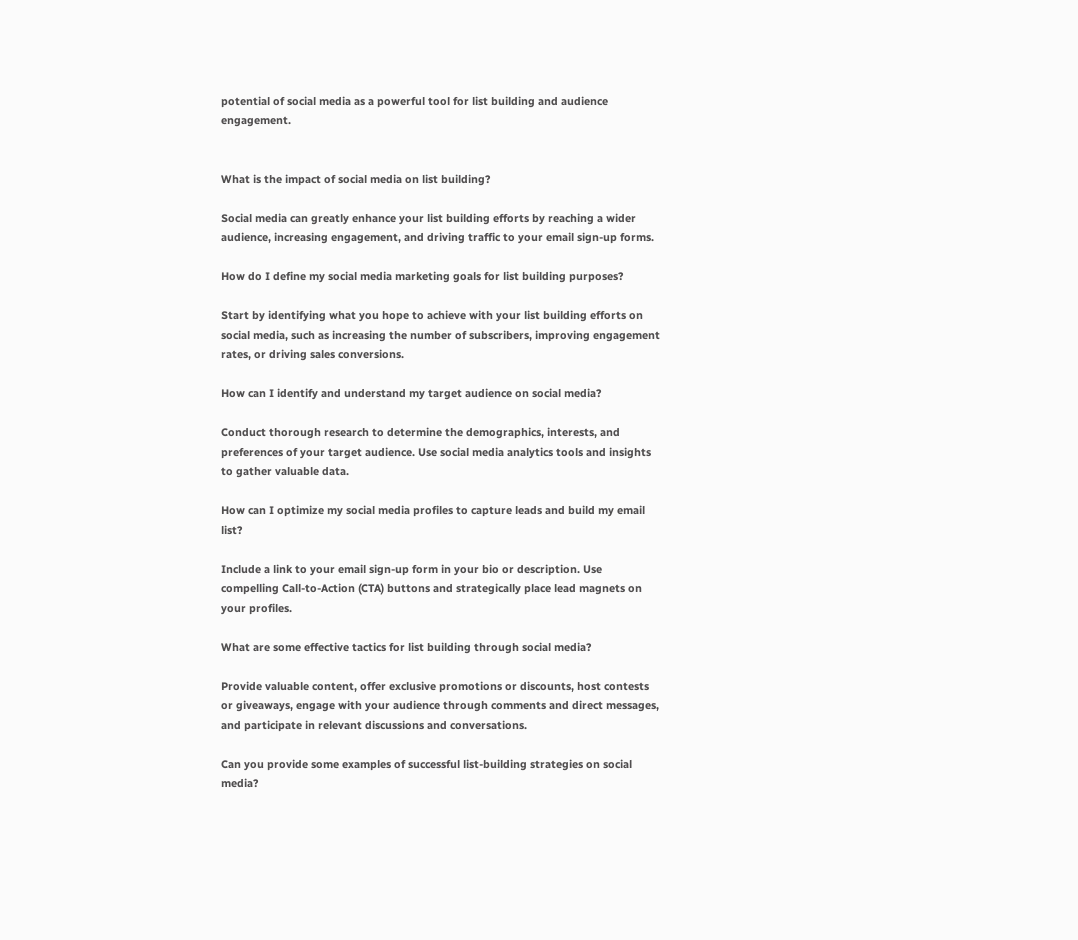potential of social media as a powerful tool for list building and audience engagement.


What is the impact of social media on list building?

Social media can greatly enhance your list building efforts by reaching a wider audience, increasing engagement, and driving traffic to your email sign-up forms.

How do I define my social media marketing goals for list building purposes?

Start by identifying what you hope to achieve with your list building efforts on social media, such as increasing the number of subscribers, improving engagement rates, or driving sales conversions.

How can I identify and understand my target audience on social media?

Conduct thorough research to determine the demographics, interests, and preferences of your target audience. Use social media analytics tools and insights to gather valuable data.

How can I optimize my social media profiles to capture leads and build my email list?

Include a link to your email sign-up form in your bio or description. Use compelling Call-to-Action (CTA) buttons and strategically place lead magnets on your profiles.

What are some effective tactics for list building through social media?

Provide valuable content, offer exclusive promotions or discounts, host contests or giveaways, engage with your audience through comments and direct messages, and participate in relevant discussions and conversations.

Can you provide some examples of successful list-building strategies on social media?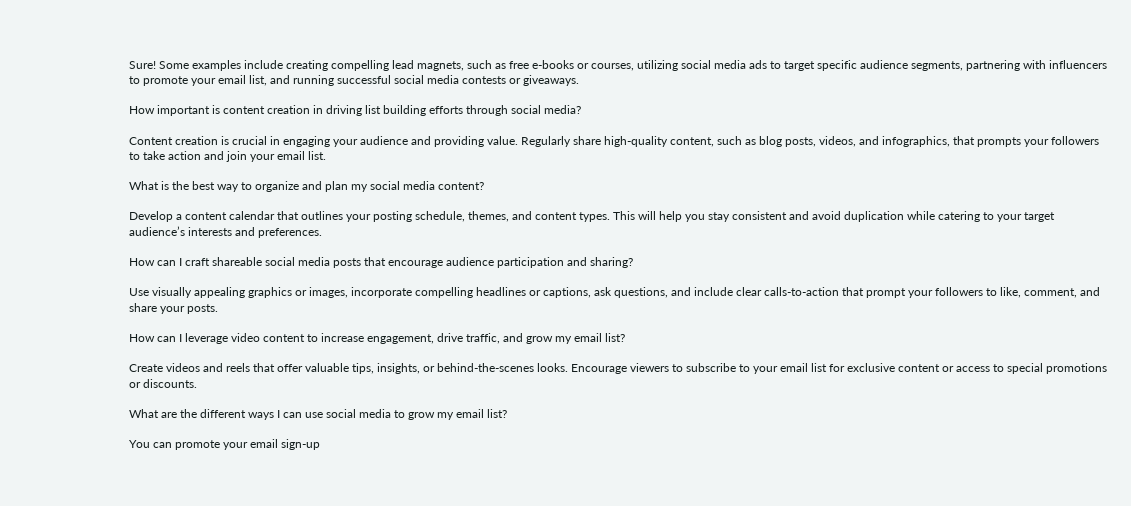Sure! Some examples include creating compelling lead magnets, such as free e-books or courses, utilizing social media ads to target specific audience segments, partnering with influencers to promote your email list, and running successful social media contests or giveaways.

How important is content creation in driving list building efforts through social media?

Content creation is crucial in engaging your audience and providing value. Regularly share high-quality content, such as blog posts, videos, and infographics, that prompts your followers to take action and join your email list.

What is the best way to organize and plan my social media content?

Develop a content calendar that outlines your posting schedule, themes, and content types. This will help you stay consistent and avoid duplication while catering to your target audience’s interests and preferences.

How can I craft shareable social media posts that encourage audience participation and sharing?

Use visually appealing graphics or images, incorporate compelling headlines or captions, ask questions, and include clear calls-to-action that prompt your followers to like, comment, and share your posts.

How can I leverage video content to increase engagement, drive traffic, and grow my email list?

Create videos and reels that offer valuable tips, insights, or behind-the-scenes looks. Encourage viewers to subscribe to your email list for exclusive content or access to special promotions or discounts.

What are the different ways I can use social media to grow my email list?

You can promote your email sign-up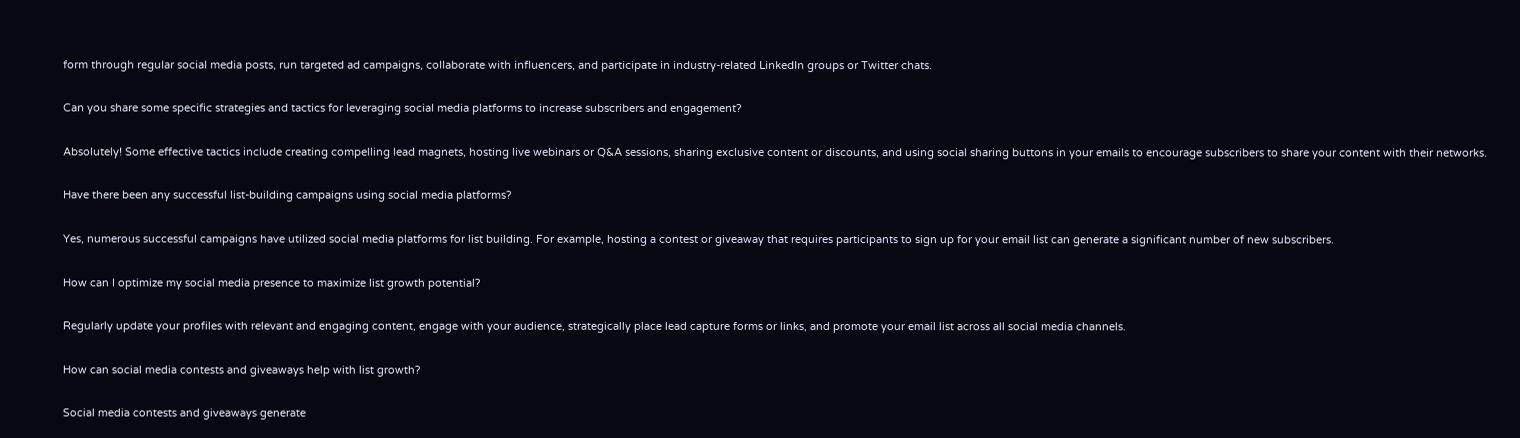form through regular social media posts, run targeted ad campaigns, collaborate with influencers, and participate in industry-related LinkedIn groups or Twitter chats.

Can you share some specific strategies and tactics for leveraging social media platforms to increase subscribers and engagement?

Absolutely! Some effective tactics include creating compelling lead magnets, hosting live webinars or Q&A sessions, sharing exclusive content or discounts, and using social sharing buttons in your emails to encourage subscribers to share your content with their networks.

Have there been any successful list-building campaigns using social media platforms?

Yes, numerous successful campaigns have utilized social media platforms for list building. For example, hosting a contest or giveaway that requires participants to sign up for your email list can generate a significant number of new subscribers.

How can I optimize my social media presence to maximize list growth potential?

Regularly update your profiles with relevant and engaging content, engage with your audience, strategically place lead capture forms or links, and promote your email list across all social media channels.

How can social media contests and giveaways help with list growth?

Social media contests and giveaways generate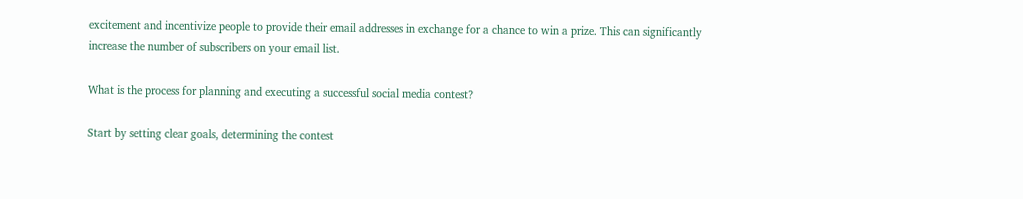excitement and incentivize people to provide their email addresses in exchange for a chance to win a prize. This can significantly increase the number of subscribers on your email list.

What is the process for planning and executing a successful social media contest?

Start by setting clear goals, determining the contest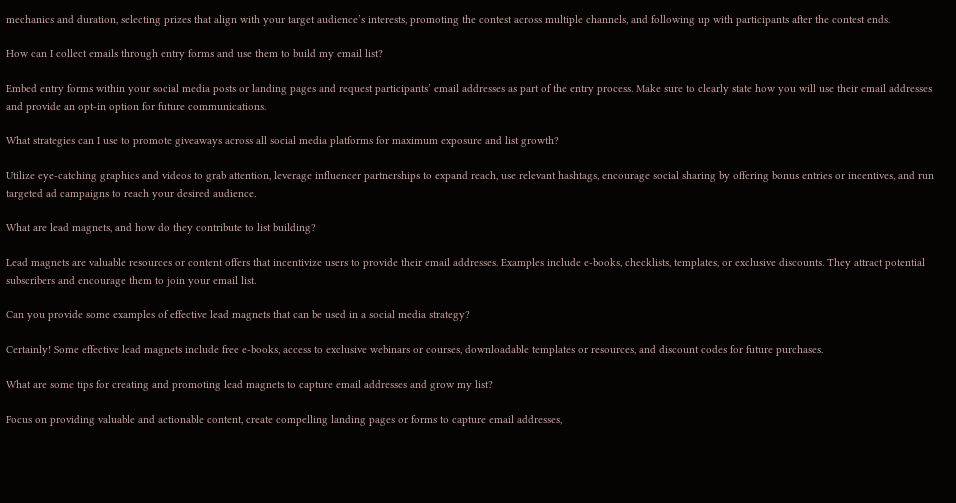mechanics and duration, selecting prizes that align with your target audience’s interests, promoting the contest across multiple channels, and following up with participants after the contest ends.

How can I collect emails through entry forms and use them to build my email list?

Embed entry forms within your social media posts or landing pages and request participants’ email addresses as part of the entry process. Make sure to clearly state how you will use their email addresses and provide an opt-in option for future communications.

What strategies can I use to promote giveaways across all social media platforms for maximum exposure and list growth?

Utilize eye-catching graphics and videos to grab attention, leverage influencer partnerships to expand reach, use relevant hashtags, encourage social sharing by offering bonus entries or incentives, and run targeted ad campaigns to reach your desired audience.

What are lead magnets, and how do they contribute to list building?

Lead magnets are valuable resources or content offers that incentivize users to provide their email addresses. Examples include e-books, checklists, templates, or exclusive discounts. They attract potential subscribers and encourage them to join your email list.

Can you provide some examples of effective lead magnets that can be used in a social media strategy?

Certainly! Some effective lead magnets include free e-books, access to exclusive webinars or courses, downloadable templates or resources, and discount codes for future purchases.

What are some tips for creating and promoting lead magnets to capture email addresses and grow my list?

Focus on providing valuable and actionable content, create compelling landing pages or forms to capture email addresses,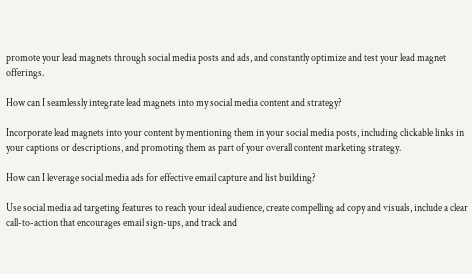promote your lead magnets through social media posts and ads, and constantly optimize and test your lead magnet offerings.

How can I seamlessly integrate lead magnets into my social media content and strategy?

Incorporate lead magnets into your content by mentioning them in your social media posts, including clickable links in your captions or descriptions, and promoting them as part of your overall content marketing strategy.

How can I leverage social media ads for effective email capture and list building?

Use social media ad targeting features to reach your ideal audience, create compelling ad copy and visuals, include a clear call-to-action that encourages email sign-ups, and track and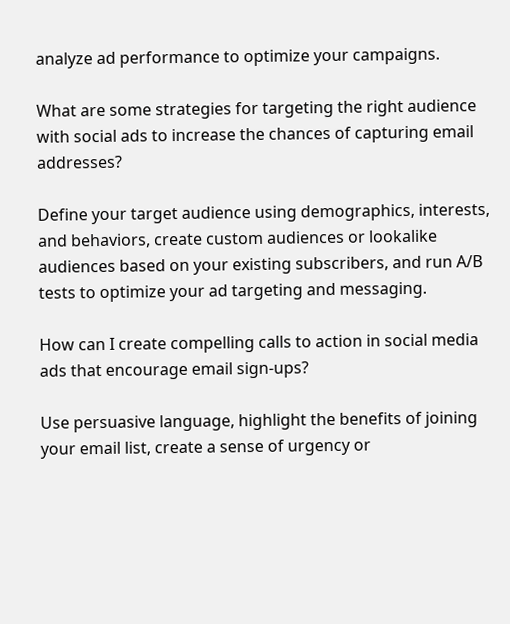analyze ad performance to optimize your campaigns.

What are some strategies for targeting the right audience with social ads to increase the chances of capturing email addresses?

Define your target audience using demographics, interests, and behaviors, create custom audiences or lookalike audiences based on your existing subscribers, and run A/B tests to optimize your ad targeting and messaging.

How can I create compelling calls to action in social media ads that encourage email sign-ups?

Use persuasive language, highlight the benefits of joining your email list, create a sense of urgency or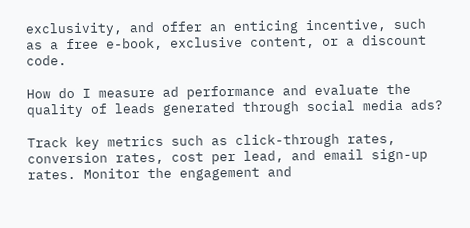exclusivity, and offer an enticing incentive, such as a free e-book, exclusive content, or a discount code.

How do I measure ad performance and evaluate the quality of leads generated through social media ads?

Track key metrics such as click-through rates, conversion rates, cost per lead, and email sign-up rates. Monitor the engagement and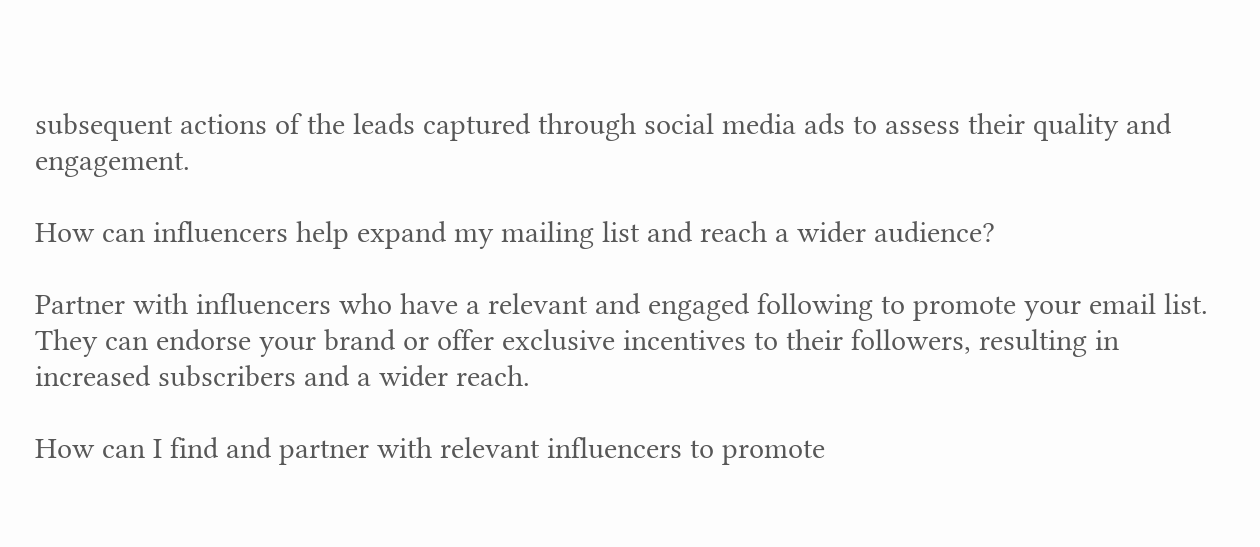subsequent actions of the leads captured through social media ads to assess their quality and engagement.

How can influencers help expand my mailing list and reach a wider audience?

Partner with influencers who have a relevant and engaged following to promote your email list. They can endorse your brand or offer exclusive incentives to their followers, resulting in increased subscribers and a wider reach.

How can I find and partner with relevant influencers to promote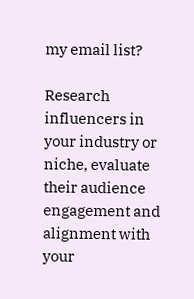my email list?

Research influencers in your industry or niche, evaluate their audience engagement and alignment with your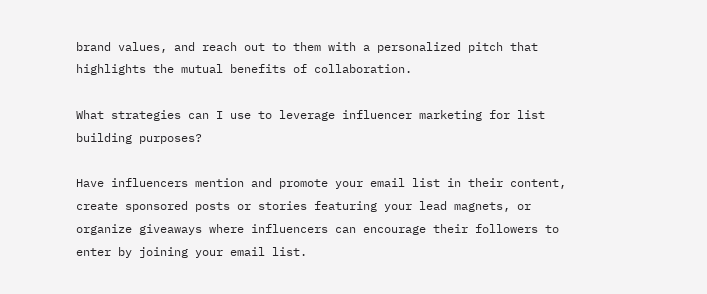brand values, and reach out to them with a personalized pitch that highlights the mutual benefits of collaboration.

What strategies can I use to leverage influencer marketing for list building purposes?

Have influencers mention and promote your email list in their content, create sponsored posts or stories featuring your lead magnets, or organize giveaways where influencers can encourage their followers to enter by joining your email list.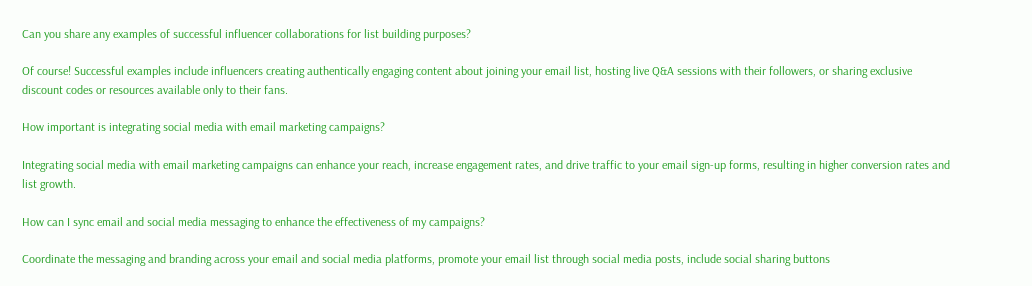Can you share any examples of successful influencer collaborations for list building purposes?

Of course! Successful examples include influencers creating authentically engaging content about joining your email list, hosting live Q&A sessions with their followers, or sharing exclusive discount codes or resources available only to their fans.

How important is integrating social media with email marketing campaigns?

Integrating social media with email marketing campaigns can enhance your reach, increase engagement rates, and drive traffic to your email sign-up forms, resulting in higher conversion rates and list growth.

How can I sync email and social media messaging to enhance the effectiveness of my campaigns?

Coordinate the messaging and branding across your email and social media platforms, promote your email list through social media posts, include social sharing buttons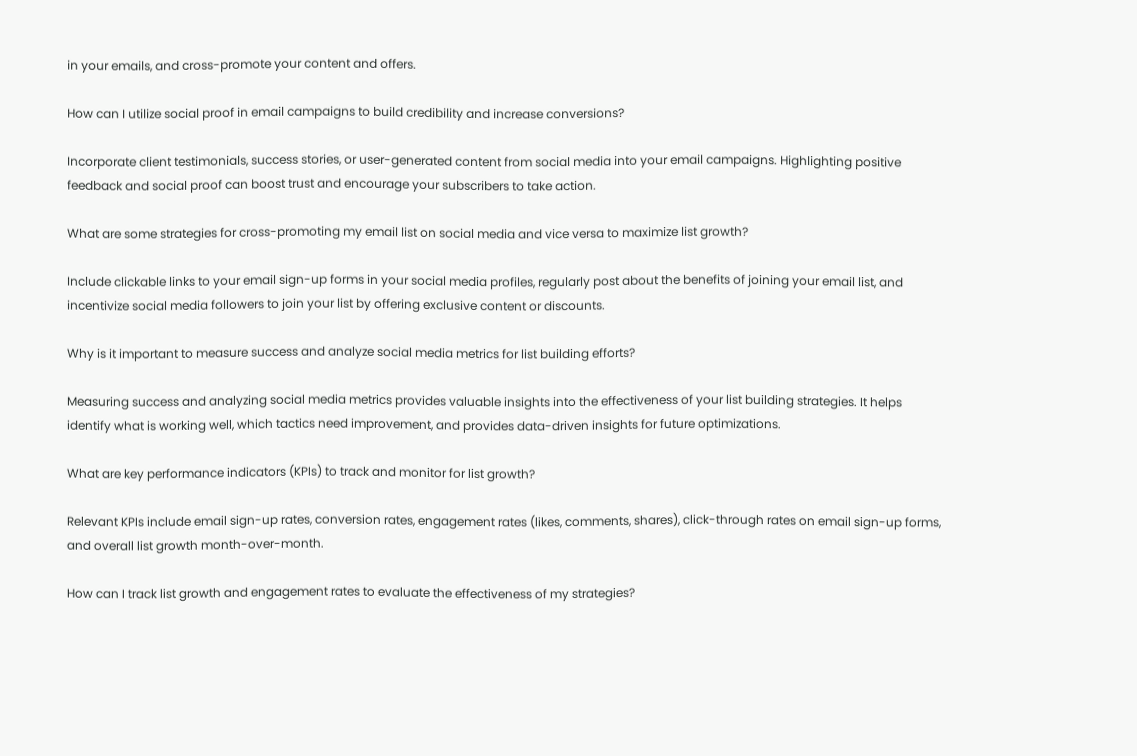in your emails, and cross-promote your content and offers.

How can I utilize social proof in email campaigns to build credibility and increase conversions?

Incorporate client testimonials, success stories, or user-generated content from social media into your email campaigns. Highlighting positive feedback and social proof can boost trust and encourage your subscribers to take action.

What are some strategies for cross-promoting my email list on social media and vice versa to maximize list growth?

Include clickable links to your email sign-up forms in your social media profiles, regularly post about the benefits of joining your email list, and incentivize social media followers to join your list by offering exclusive content or discounts.

Why is it important to measure success and analyze social media metrics for list building efforts?

Measuring success and analyzing social media metrics provides valuable insights into the effectiveness of your list building strategies. It helps identify what is working well, which tactics need improvement, and provides data-driven insights for future optimizations.

What are key performance indicators (KPIs) to track and monitor for list growth?

Relevant KPIs include email sign-up rates, conversion rates, engagement rates (likes, comments, shares), click-through rates on email sign-up forms, and overall list growth month-over-month.

How can I track list growth and engagement rates to evaluate the effectiveness of my strategies?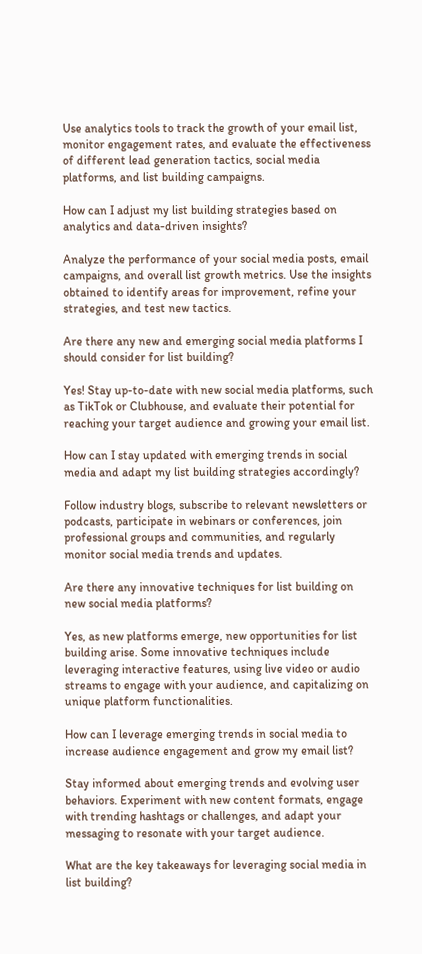Use analytics tools to track the growth of your email list, monitor engagement rates, and evaluate the effectiveness of different lead generation tactics, social media platforms, and list building campaigns.

How can I adjust my list building strategies based on analytics and data-driven insights?

Analyze the performance of your social media posts, email campaigns, and overall list growth metrics. Use the insights obtained to identify areas for improvement, refine your strategies, and test new tactics.

Are there any new and emerging social media platforms I should consider for list building?

Yes! Stay up-to-date with new social media platforms, such as TikTok or Clubhouse, and evaluate their potential for reaching your target audience and growing your email list.

How can I stay updated with emerging trends in social media and adapt my list building strategies accordingly?

Follow industry blogs, subscribe to relevant newsletters or podcasts, participate in webinars or conferences, join professional groups and communities, and regularly monitor social media trends and updates.

Are there any innovative techniques for list building on new social media platforms?

Yes, as new platforms emerge, new opportunities for list building arise. Some innovative techniques include leveraging interactive features, using live video or audio streams to engage with your audience, and capitalizing on unique platform functionalities.

How can I leverage emerging trends in social media to increase audience engagement and grow my email list?

Stay informed about emerging trends and evolving user behaviors. Experiment with new content formats, engage with trending hashtags or challenges, and adapt your messaging to resonate with your target audience.

What are the key takeaways for leveraging social media in list building?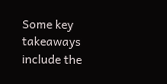Some key takeaways include the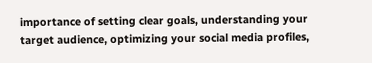importance of setting clear goals, understanding your target audience, optimizing your social media profiles,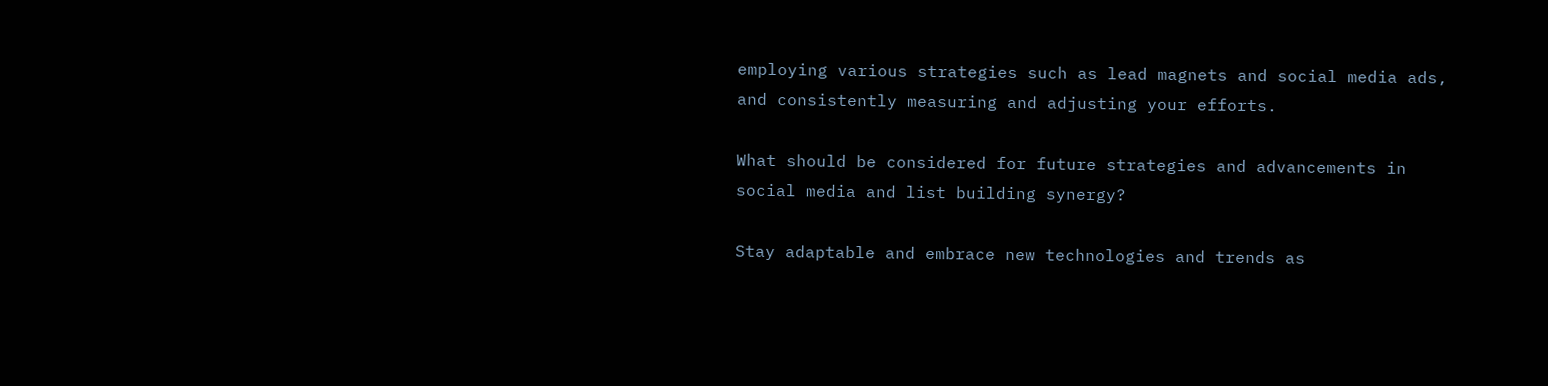employing various strategies such as lead magnets and social media ads, and consistently measuring and adjusting your efforts.

What should be considered for future strategies and advancements in social media and list building synergy?

Stay adaptable and embrace new technologies and trends as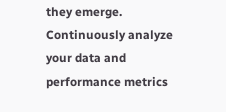they emerge. Continuously analyze your data and performance metrics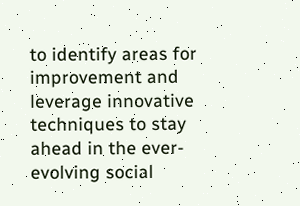to identify areas for improvement and leverage innovative techniques to stay ahead in the ever-evolving social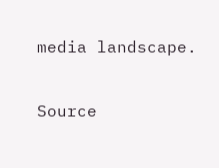media landscape.

Source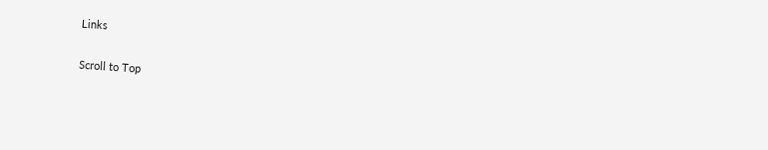Links

Scroll to Top